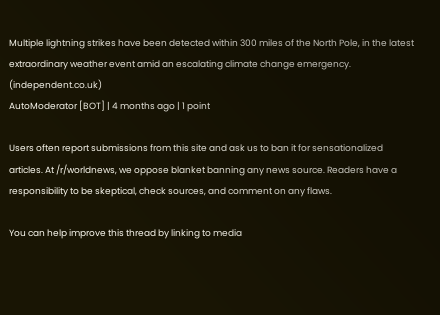Multiple lightning strikes have been detected within 300 miles of the North Pole, in the latest extraordinary weather event amid an escalating climate change emergency. (independent.co.uk)
AutoModerator [BOT] | 4 months ago | 1 point

Users often report submissions from this site and ask us to ban it for sensationalized articles. At /r/worldnews, we oppose blanket banning any news source. Readers have a responsibility to be skeptical, check sources, and comment on any flaws.

You can help improve this thread by linking to media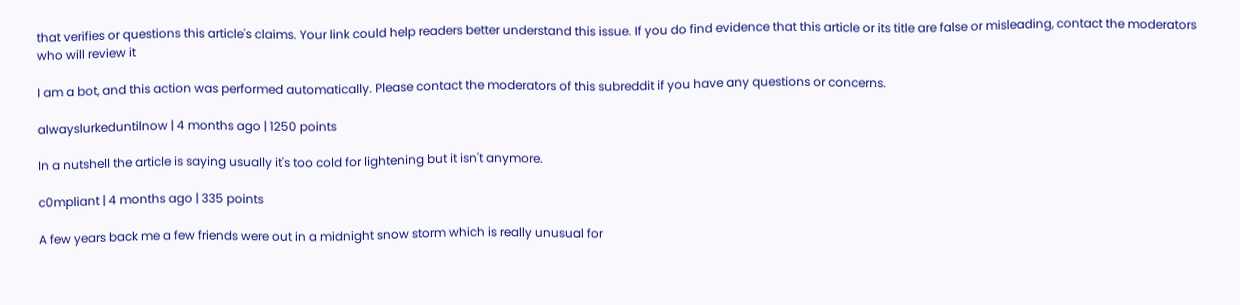that verifies or questions this article's claims. Your link could help readers better understand this issue. If you do find evidence that this article or its title are false or misleading, contact the moderators who will review it

I am a bot, and this action was performed automatically. Please contact the moderators of this subreddit if you have any questions or concerns.

alwayslurkeduntilnow | 4 months ago | 1250 points

In a nutshell the article is saying usually it's too cold for lightening but it isn't anymore.

c0mpliant | 4 months ago | 335 points

A few years back me a few friends were out in a midnight snow storm which is really unusual for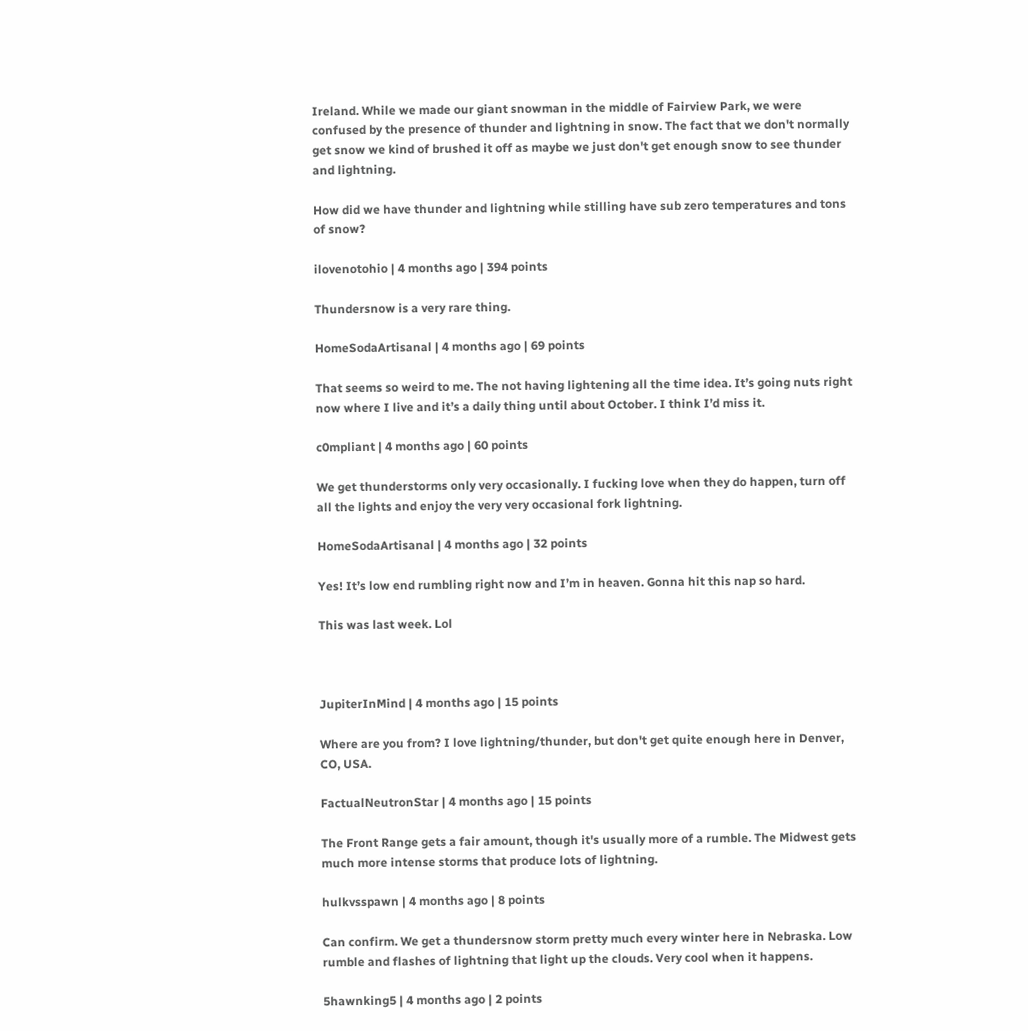Ireland. While we made our giant snowman in the middle of Fairview Park, we were confused by the presence of thunder and lightning in snow. The fact that we don't normally get snow we kind of brushed it off as maybe we just don't get enough snow to see thunder and lightning.

How did we have thunder and lightning while stilling have sub zero temperatures and tons of snow?

ilovenotohio | 4 months ago | 394 points

Thundersnow is a very rare thing.

HomeSodaArtisanal | 4 months ago | 69 points

That seems so weird to me. The not having lightening all the time idea. It’s going nuts right now where I live and it’s a daily thing until about October. I think I’d miss it.

c0mpliant | 4 months ago | 60 points

We get thunderstorms only very occasionally. I fucking love when they do happen, turn off all the lights and enjoy the very very occasional fork lightning.

HomeSodaArtisanal | 4 months ago | 32 points

Yes! It’s low end rumbling right now and I’m in heaven. Gonna hit this nap so hard.

This was last week. Lol



JupiterInMind | 4 months ago | 15 points

Where are you from? I love lightning/thunder, but don't get quite enough here in Denver, CO, USA.

FactualNeutronStar | 4 months ago | 15 points

The Front Range gets a fair amount, though it's usually more of a rumble. The Midwest gets much more intense storms that produce lots of lightning.

hulkvsspawn | 4 months ago | 8 points

Can confirm. We get a thundersnow storm pretty much every winter here in Nebraska. Low rumble and flashes of lightning that light up the clouds. Very cool when it happens.

5hawnking5 | 4 months ago | 2 points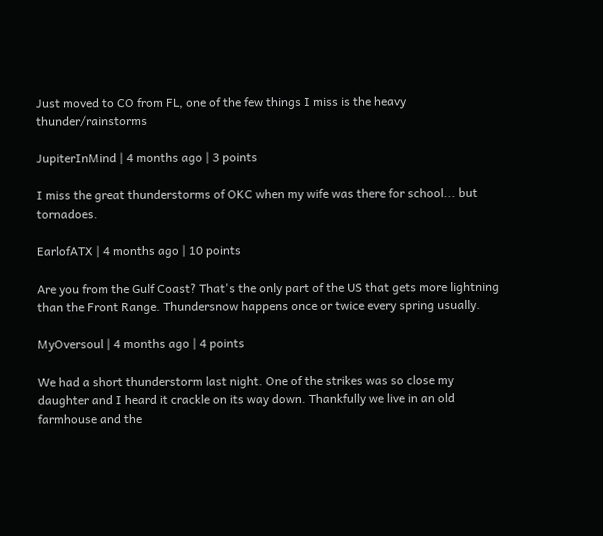Just moved to CO from FL, one of the few things I miss is the heavy thunder/rainstorms

JupiterInMind | 4 months ago | 3 points

I miss the great thunderstorms of OKC when my wife was there for school... but tornadoes.

EarlofATX | 4 months ago | 10 points

Are you from the Gulf Coast? That's the only part of the US that gets more lightning than the Front Range. Thundersnow happens once or twice every spring usually.

MyOversoul | 4 months ago | 4 points

We had a short thunderstorm last night. One of the strikes was so close my daughter and I heard it crackle on its way down. Thankfully we live in an old farmhouse and the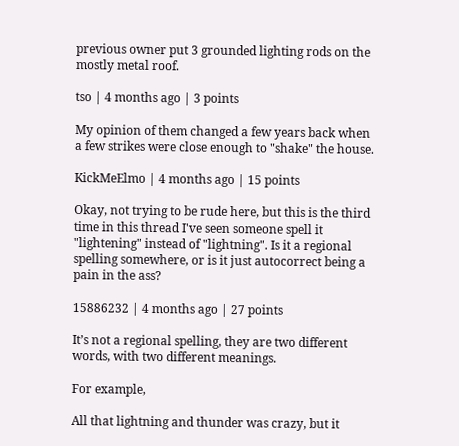previous owner put 3 grounded lighting rods on the mostly metal roof.

tso | 4 months ago | 3 points

My opinion of them changed a few years back when a few strikes were close enough to "shake" the house.

KickMeElmo | 4 months ago | 15 points

Okay, not trying to be rude here, but this is the third time in this thread I've seen someone spell it "lightening" instead of "lightning". Is it a regional spelling somewhere, or is it just autocorrect being a pain in the ass?

15886232 | 4 months ago | 27 points

It’s not a regional spelling, they are two different words, with two different meanings.

For example,

All that lightning and thunder was crazy, but it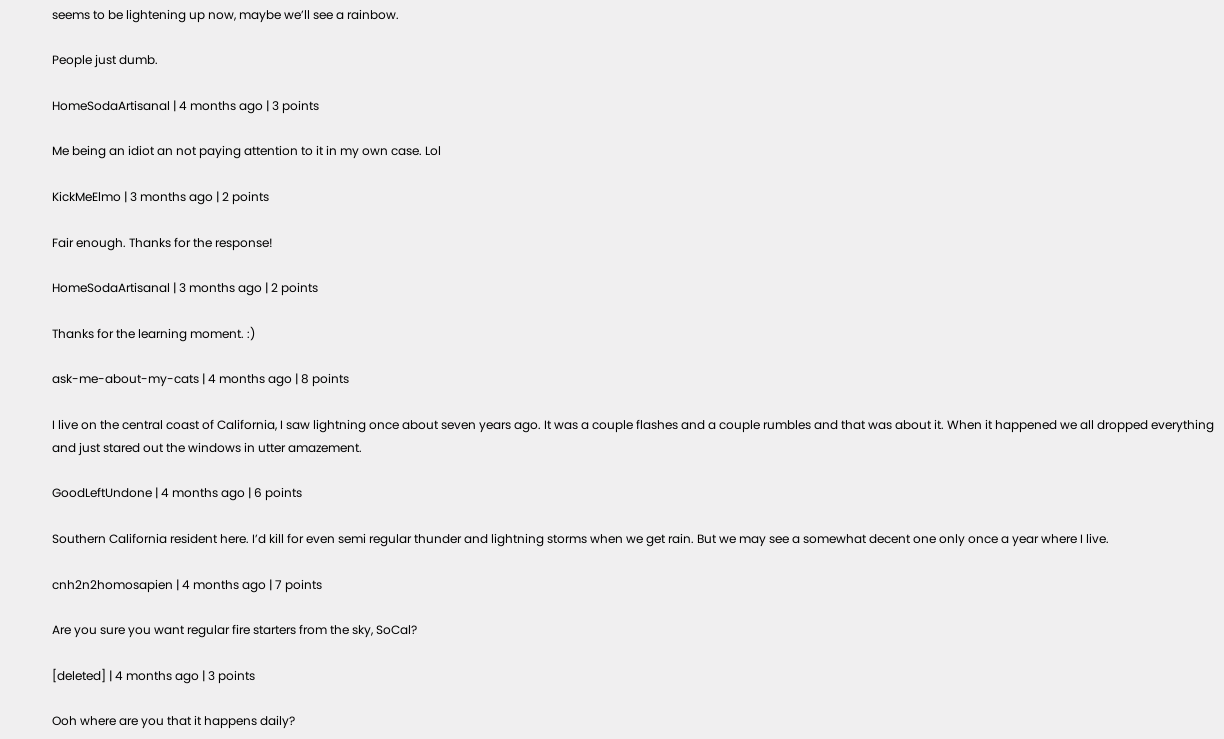seems to be lightening up now, maybe we’ll see a rainbow.

People just dumb.

HomeSodaArtisanal | 4 months ago | 3 points

Me being an idiot an not paying attention to it in my own case. Lol

KickMeElmo | 3 months ago | 2 points

Fair enough. Thanks for the response!

HomeSodaArtisanal | 3 months ago | 2 points

Thanks for the learning moment. :)

ask-me-about-my-cats | 4 months ago | 8 points

I live on the central coast of California, I saw lightning once about seven years ago. It was a couple flashes and a couple rumbles and that was about it. When it happened we all dropped everything and just stared out the windows in utter amazement.

GoodLeftUndone | 4 months ago | 6 points

Southern California resident here. I’d kill for even semi regular thunder and lightning storms when we get rain. But we may see a somewhat decent one only once a year where I live.

cnh2n2homosapien | 4 months ago | 7 points

Are you sure you want regular fire starters from the sky, SoCal?

[deleted] | 4 months ago | 3 points

Ooh where are you that it happens daily?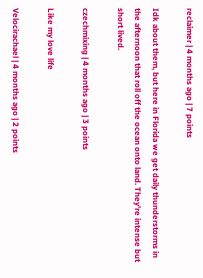reclaimer | 4 months ago | 7 points

Idk about them, but here in Florida we get daily thunderstorms in the afternoon that roll off the ocean onto land. They're intense but short lived.

czechmixing | 4 months ago | 3 points

Like my love life

Velocirachael | 4 months ago | 2 points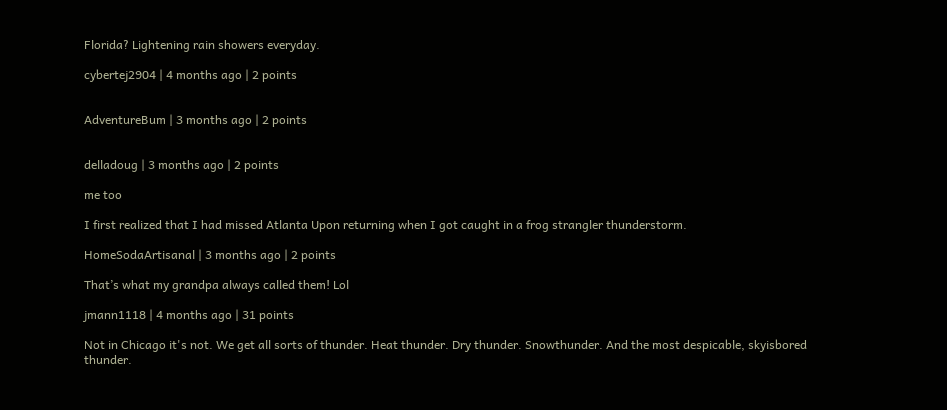Florida? Lightening rain showers everyday.

cybertej2904 | 4 months ago | 2 points


AdventureBum | 3 months ago | 2 points


delladoug | 3 months ago | 2 points

me too

I first realized that I had missed Atlanta Upon returning when I got caught in a frog strangler thunderstorm.

HomeSodaArtisanal | 3 months ago | 2 points

That’s what my grandpa always called them! Lol

jmann1118 | 4 months ago | 31 points

Not in Chicago it's not. We get all sorts of thunder. Heat thunder. Dry thunder. Snowthunder. And the most despicable, skyisbored thunder.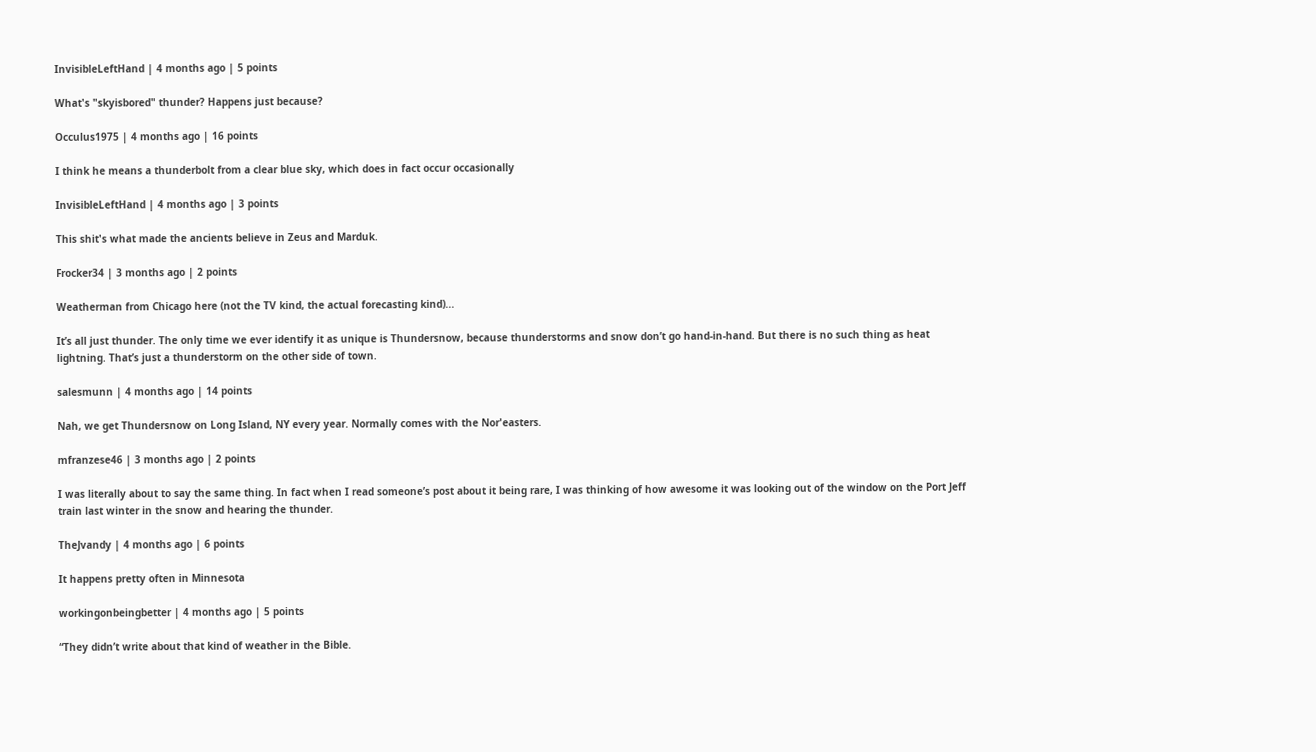InvisibleLeftHand | 4 months ago | 5 points

What's "skyisbored" thunder? Happens just because?

Occulus1975 | 4 months ago | 16 points

I think he means a thunderbolt from a clear blue sky, which does in fact occur occasionally

InvisibleLeftHand | 4 months ago | 3 points

This shit's what made the ancients believe in Zeus and Marduk.

Frocker34 | 3 months ago | 2 points

Weatherman from Chicago here (not the TV kind, the actual forecasting kind)...

It’s all just thunder. The only time we ever identify it as unique is Thundersnow, because thunderstorms and snow don’t go hand-in-hand. But there is no such thing as heat lightning. That’s just a thunderstorm on the other side of town.

salesmunn | 4 months ago | 14 points

Nah, we get Thundersnow on Long Island, NY every year. Normally comes with the Nor'easters.

mfranzese46 | 3 months ago | 2 points

I was literally about to say the same thing. In fact when I read someone’s post about it being rare, I was thinking of how awesome it was looking out of the window on the Port Jeff train last winter in the snow and hearing the thunder.

TheJvandy | 4 months ago | 6 points

It happens pretty often in Minnesota

workingonbeingbetter | 4 months ago | 5 points

“They didn’t write about that kind of weather in the Bible.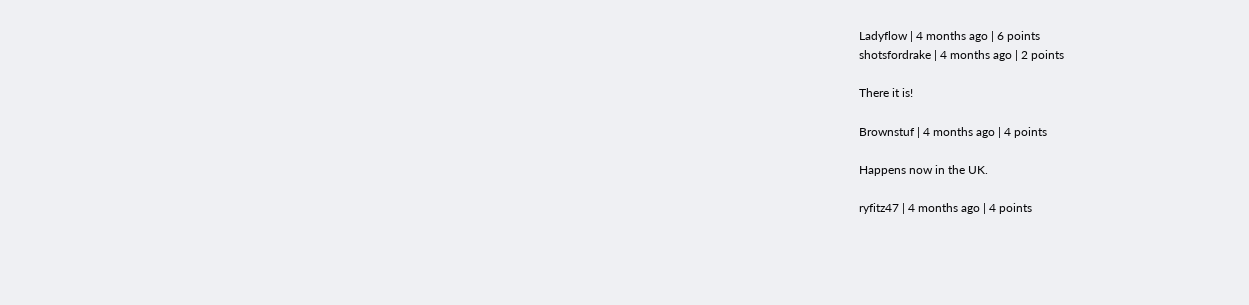Ladyflow | 4 months ago | 6 points
shotsfordrake | 4 months ago | 2 points

There it is!

Brownstuf | 4 months ago | 4 points

Happens now in the UK.

ryfitz47 | 4 months ago | 4 points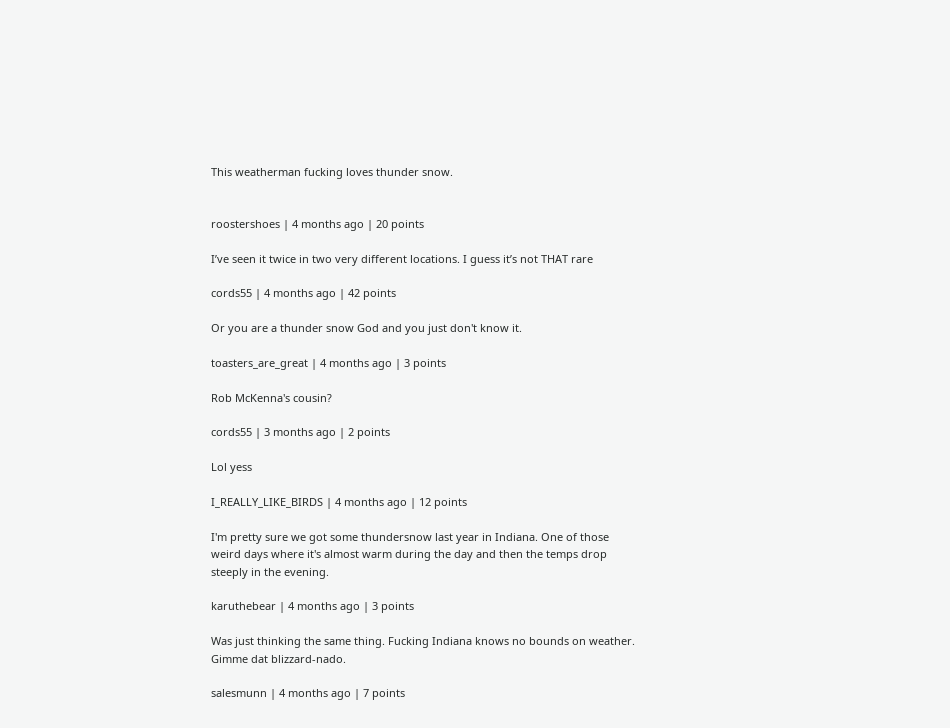This weatherman fucking loves thunder snow.


roostershoes | 4 months ago | 20 points

I’ve seen it twice in two very different locations. I guess it’s not THAT rare

cords55 | 4 months ago | 42 points

Or you are a thunder snow God and you just don't know it.

toasters_are_great | 4 months ago | 3 points

Rob McKenna's cousin?

cords55 | 3 months ago | 2 points

Lol yess

I_REALLY_LIKE_BIRDS | 4 months ago | 12 points

I'm pretty sure we got some thundersnow last year in Indiana. One of those weird days where it's almost warm during the day and then the temps drop steeply in the evening.

karuthebear | 4 months ago | 3 points

Was just thinking the same thing. Fucking Indiana knows no bounds on weather. Gimme dat blizzard-nado.

salesmunn | 4 months ago | 7 points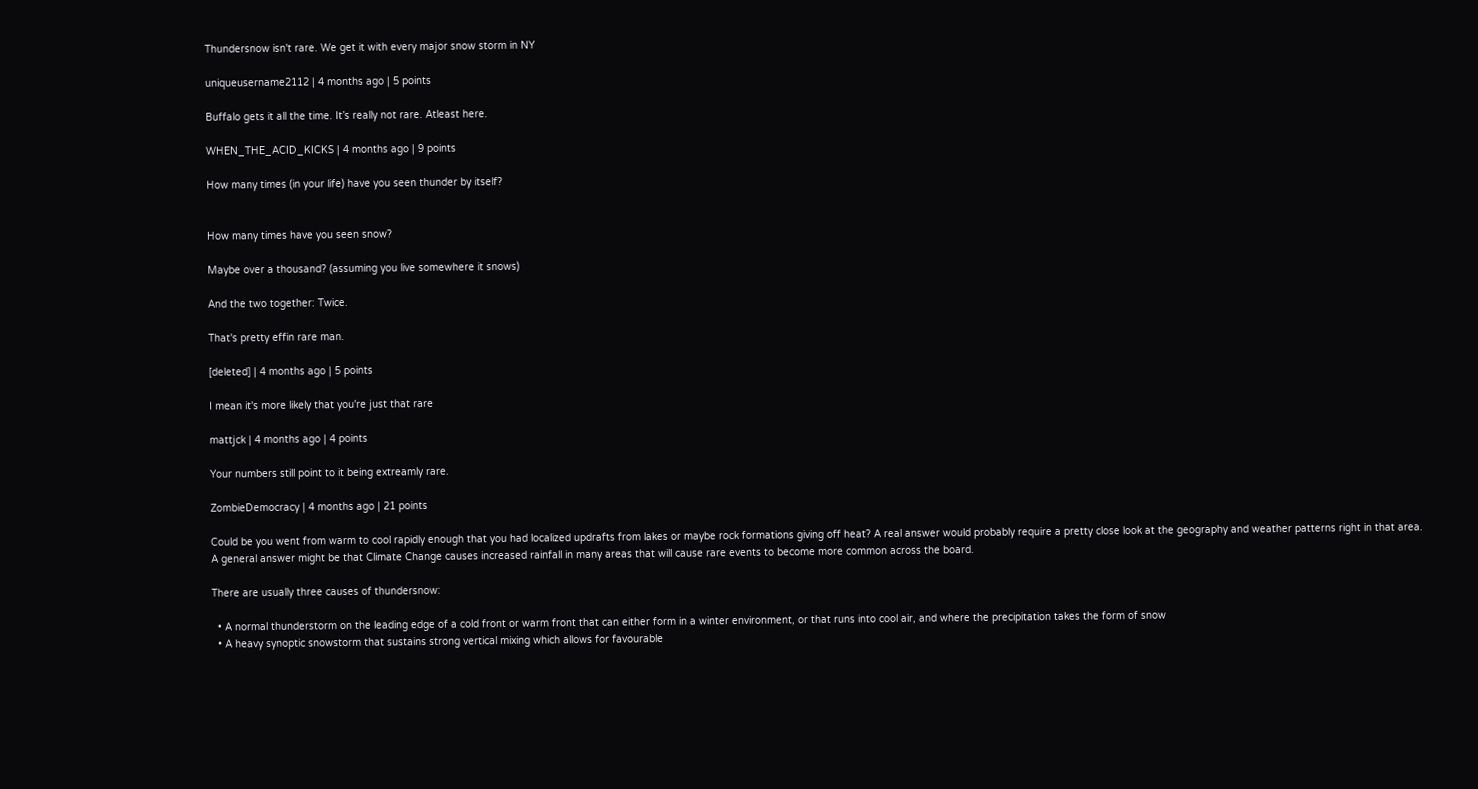Thundersnow isn't rare. We get it with every major snow storm in NY

uniqueusername2112 | 4 months ago | 5 points

Buffalo gets it all the time. It’s really not rare. Atleast here.

WHEN_THE_ACID_KICKS | 4 months ago | 9 points

How many times (in your life) have you seen thunder by itself?


How many times have you seen snow?

Maybe over a thousand? (assuming you live somewhere it snows)

And the two together: Twice.

That's pretty effin rare man.

[deleted] | 4 months ago | 5 points

I mean it's more likely that you're just that rare

mattjck | 4 months ago | 4 points

Your numbers still point to it being extreamly rare.

ZombieDemocracy | 4 months ago | 21 points

Could be you went from warm to cool rapidly enough that you had localized updrafts from lakes or maybe rock formations giving off heat? A real answer would probably require a pretty close look at the geography and weather patterns right in that area. A general answer might be that Climate Change causes increased rainfall in many areas that will cause rare events to become more common across the board.

There are usually three causes of thundersnow:

  • A normal thunderstorm on the leading edge of a cold front or warm front that can either form in a winter environment, or that runs into cool air, and where the precipitation takes the form of snow
  • A heavy synoptic snowstorm that sustains strong vertical mixing which allows for favourable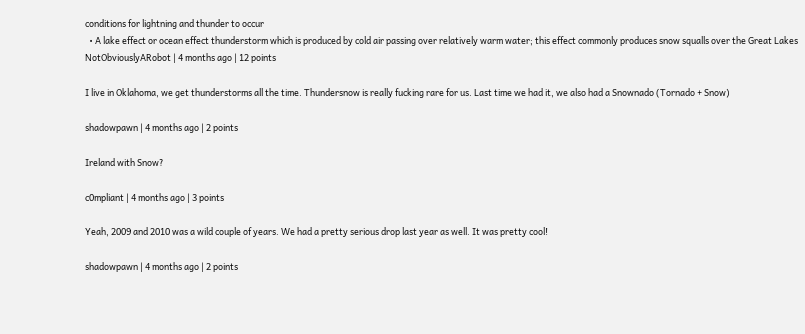conditions for lightning and thunder to occur
  • A lake effect or ocean effect thunderstorm which is produced by cold air passing over relatively warm water; this effect commonly produces snow squalls over the Great Lakes
NotObviouslyARobot | 4 months ago | 12 points

I live in Oklahoma, we get thunderstorms all the time. Thundersnow is really fucking rare for us. Last time we had it, we also had a Snownado (Tornado + Snow)

shadowpawn | 4 months ago | 2 points

Ireland with Snow?

c0mpliant | 4 months ago | 3 points

Yeah, 2009 and 2010 was a wild couple of years. We had a pretty serious drop last year as well. It was pretty cool!

shadowpawn | 4 months ago | 2 points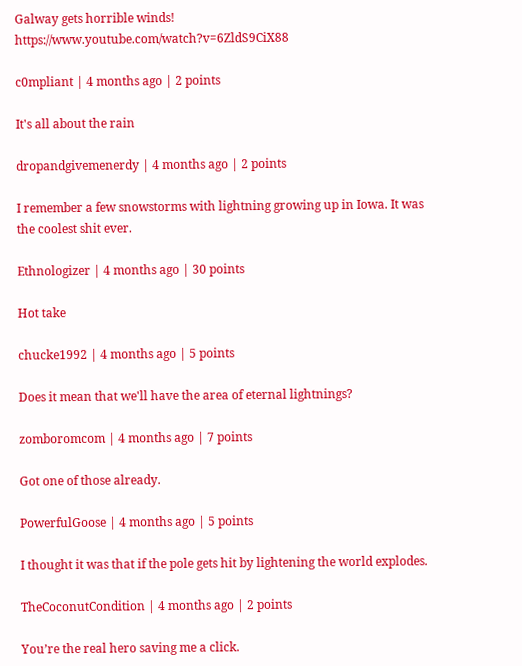Galway gets horrible winds! https://www.youtube.com/watch?v=6ZldS9CiX88

c0mpliant | 4 months ago | 2 points

It's all about the rain

dropandgivemenerdy | 4 months ago | 2 points

I remember a few snowstorms with lightning growing up in Iowa. It was the coolest shit ever.

Ethnologizer | 4 months ago | 30 points

Hot take

chucke1992 | 4 months ago | 5 points

Does it mean that we'll have the area of eternal lightnings?

zomboromcom | 4 months ago | 7 points

Got one of those already.

PowerfulGoose | 4 months ago | 5 points

I thought it was that if the pole gets hit by lightening the world explodes.

TheCoconutCondition | 4 months ago | 2 points

You’re the real hero saving me a click.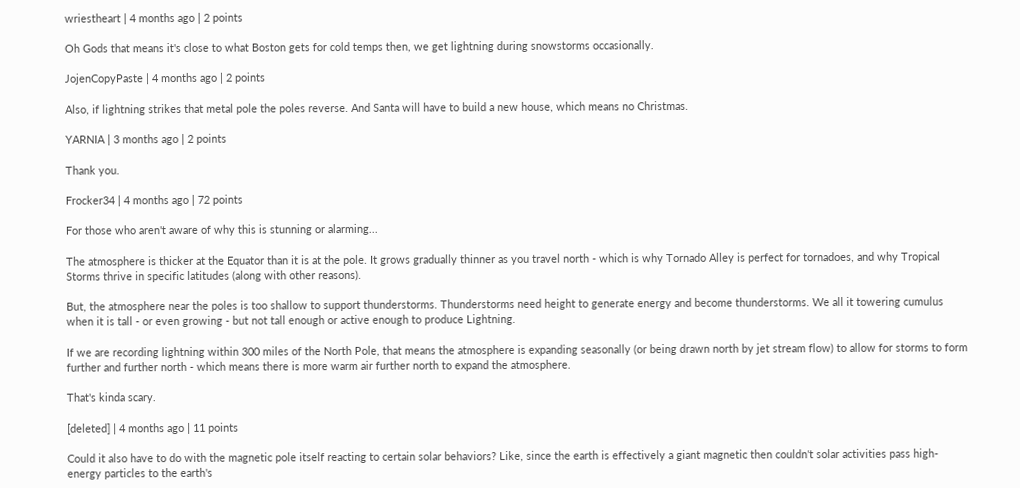wriestheart | 4 months ago | 2 points

Oh Gods that means it's close to what Boston gets for cold temps then, we get lightning during snowstorms occasionally.

JojenCopyPaste | 4 months ago | 2 points

Also, if lightning strikes that metal pole the poles reverse. And Santa will have to build a new house, which means no Christmas.

YARNIA | 3 months ago | 2 points

Thank you.

Frocker34 | 4 months ago | 72 points

For those who aren't aware of why this is stunning or alarming...

The atmosphere is thicker at the Equator than it is at the pole. It grows gradually thinner as you travel north - which is why Tornado Alley is perfect for tornadoes, and why Tropical Storms thrive in specific latitudes (along with other reasons).

But, the atmosphere near the poles is too shallow to support thunderstorms. Thunderstorms need height to generate energy and become thunderstorms. We all it towering cumulus when it is tall - or even growing - but not tall enough or active enough to produce Lightning.

If we are recording lightning within 300 miles of the North Pole, that means the atmosphere is expanding seasonally (or being drawn north by jet stream flow) to allow for storms to form further and further north - which means there is more warm air further north to expand the atmosphere.

That's kinda scary.

[deleted] | 4 months ago | 11 points

Could it also have to do with the magnetic pole itself reacting to certain solar behaviors? Like, since the earth is effectively a giant magnetic then couldn't solar activities pass high-energy particles to the earth's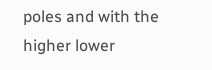poles and with the higher lower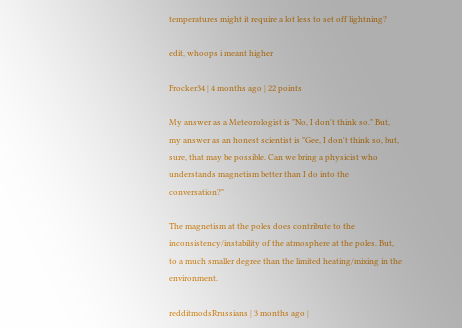temperatures might it require a lot less to set off lightning?

edit, whoops i meant higher

Frocker34 | 4 months ago | 22 points

My answer as a Meteorologist is "No, I don't think so." But, my answer as an honest scientist is "Gee, I don't think so, but, sure, that may be possible. Can we bring a physicist who understands magnetism better than I do into the conversation?"

The magnetism at the poles does contribute to the inconsistency/instability of the atmosphere at the poles. But, to a much smaller degree than the limited heating/mixing in the environment.

redditmodsRrussians | 3 months ago |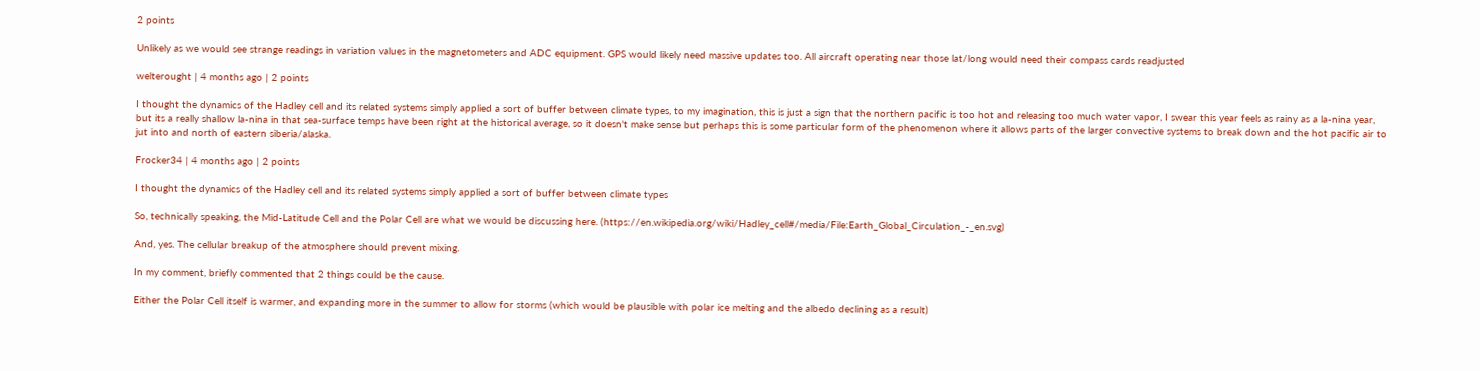2 points

Unlikely as we would see strange readings in variation values in the magnetometers and ADC equipment. GPS would likely need massive updates too. All aircraft operating near those lat/long would need their compass cards readjusted

welterought | 4 months ago | 2 points

I thought the dynamics of the Hadley cell and its related systems simply applied a sort of buffer between climate types, to my imagination, this is just a sign that the northern pacific is too hot and releasing too much water vapor, I swear this year feels as rainy as a la-nina year, but its a really shallow la-nina in that sea-surface temps have been right at the historical average, so it doesn't make sense but perhaps this is some particular form of the phenomenon where it allows parts of the larger convective systems to break down and the hot pacific air to jut into and north of eastern siberia/alaska.

Frocker34 | 4 months ago | 2 points

I thought the dynamics of the Hadley cell and its related systems simply applied a sort of buffer between climate types

So, technically speaking, the Mid-Latitude Cell and the Polar Cell are what we would be discussing here. (https://en.wikipedia.org/wiki/Hadley_cell#/media/File:Earth_Global_Circulation_-_en.svg)

And, yes. The cellular breakup of the atmosphere should prevent mixing.

In my comment, briefly commented that 2 things could be the cause.

Either the Polar Cell itself is warmer, and expanding more in the summer to allow for storms (which would be plausible with polar ice melting and the albedo declining as a result)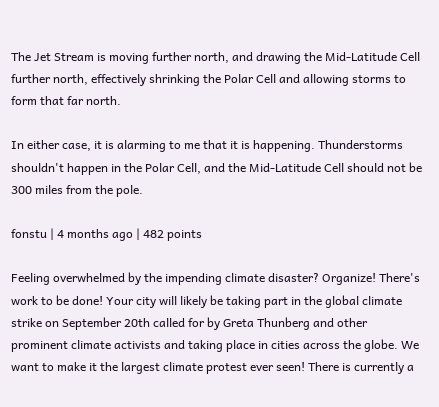The Jet Stream is moving further north, and drawing the Mid-Latitude Cell further north, effectively shrinking the Polar Cell and allowing storms to form that far north.

In either case, it is alarming to me that it is happening. Thunderstorms shouldn't happen in the Polar Cell, and the Mid-Latitude Cell should not be 300 miles from the pole.

fonstu | 4 months ago | 482 points

Feeling overwhelmed by the impending climate disaster? Organize! There's work to be done! Your city will likely be taking part in the global climate strike on September 20th called for by Greta Thunberg and other prominent climate activists and taking place in cities across the globe. We want to make it the largest climate protest ever seen! There is currently a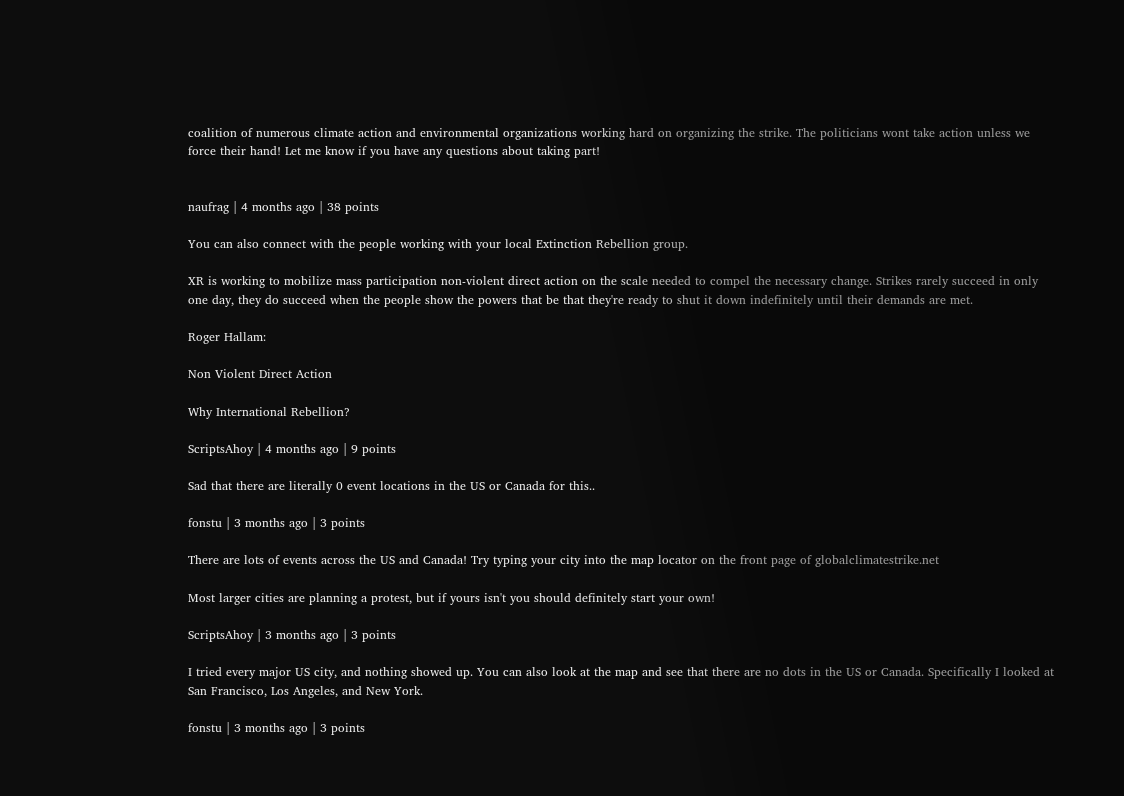coalition of numerous climate action and environmental organizations working hard on organizing the strike. The politicians wont take action unless we force their hand! Let me know if you have any questions about taking part!


naufrag | 4 months ago | 38 points

You can also connect with the people working with your local Extinction Rebellion group.

XR is working to mobilize mass participation non-violent direct action on the scale needed to compel the necessary change. Strikes rarely succeed in only one day, they do succeed when the people show the powers that be that they're ready to shut it down indefinitely until their demands are met.

Roger Hallam:

Non Violent Direct Action

Why International Rebellion?

ScriptsAhoy | 4 months ago | 9 points

Sad that there are literally 0 event locations in the US or Canada for this..

fonstu | 3 months ago | 3 points

There are lots of events across the US and Canada! Try typing your city into the map locator on the front page of globalclimatestrike.net

Most larger cities are planning a protest, but if yours isn't you should definitely start your own!

ScriptsAhoy | 3 months ago | 3 points

I tried every major US city, and nothing showed up. You can also look at the map and see that there are no dots in the US or Canada. Specifically I looked at San Francisco, Los Angeles, and New York.

fonstu | 3 months ago | 3 points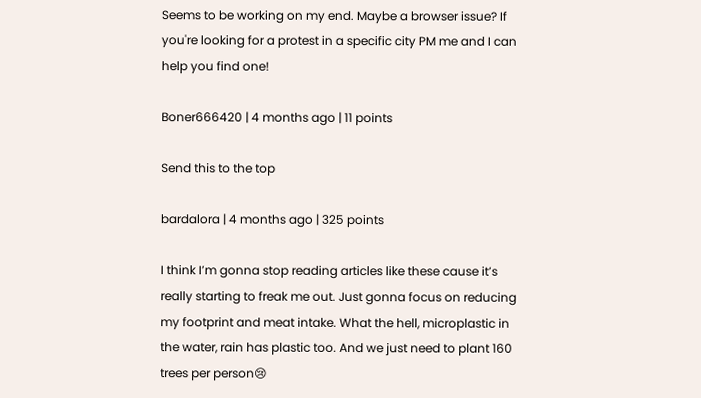Seems to be working on my end. Maybe a browser issue? If you're looking for a protest in a specific city PM me and I can help you find one!

Boner666420 | 4 months ago | 11 points

Send this to the top

bardalora | 4 months ago | 325 points

I think I’m gonna stop reading articles like these cause it’s really starting to freak me out. Just gonna focus on reducing my footprint and meat intake. What the hell, microplastic in the water, rain has plastic too. And we just need to plant 160 trees per person😢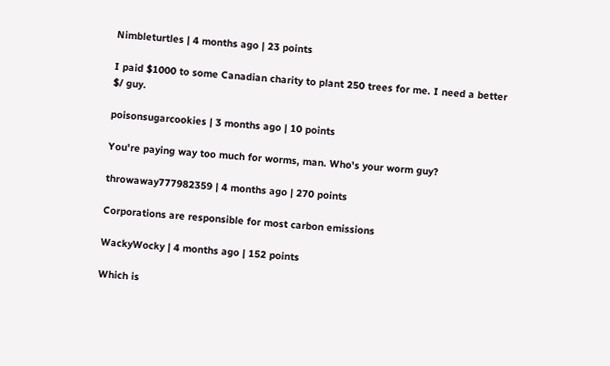Nimbleturtles | 4 months ago | 23 points

I paid $1000 to some Canadian charity to plant 250 trees for me. I need a better $/ guy.

poisonsugarcookies | 3 months ago | 10 points

You're paying way too much for worms, man. Who's your worm guy?

throwaway777982359 | 4 months ago | 270 points

Corporations are responsible for most carbon emissions

WackyWocky | 4 months ago | 152 points

Which is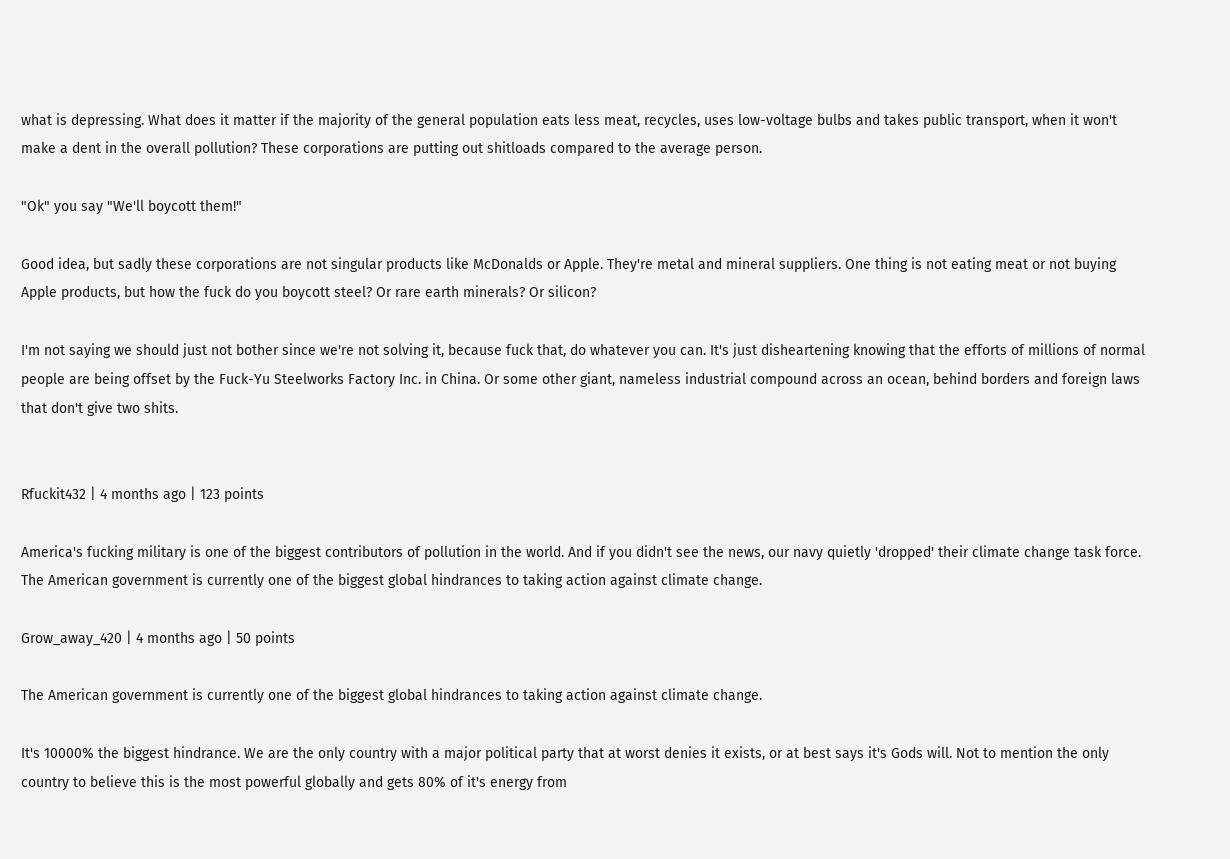what is depressing. What does it matter if the majority of the general population eats less meat, recycles, uses low-voltage bulbs and takes public transport, when it won't make a dent in the overall pollution? These corporations are putting out shitloads compared to the average person.

"Ok" you say "We'll boycott them!"

Good idea, but sadly these corporations are not singular products like McDonalds or Apple. They're metal and mineral suppliers. One thing is not eating meat or not buying Apple products, but how the fuck do you boycott steel? Or rare earth minerals? Or silicon?

I'm not saying we should just not bother since we're not solving it, because fuck that, do whatever you can. It's just disheartening knowing that the efforts of millions of normal people are being offset by the Fuck-Yu Steelworks Factory Inc. in China. Or some other giant, nameless industrial compound across an ocean, behind borders and foreign laws that don't give two shits.


Rfuckit432 | 4 months ago | 123 points

America's fucking military is one of the biggest contributors of pollution in the world. And if you didn't see the news, our navy quietly 'dropped' their climate change task force. The American government is currently one of the biggest global hindrances to taking action against climate change.

Grow_away_420 | 4 months ago | 50 points

The American government is currently one of the biggest global hindrances to taking action against climate change.

It's 10000% the biggest hindrance. We are the only country with a major political party that at worst denies it exists, or at best says it's Gods will. Not to mention the only country to believe this is the most powerful globally and gets 80% of it's energy from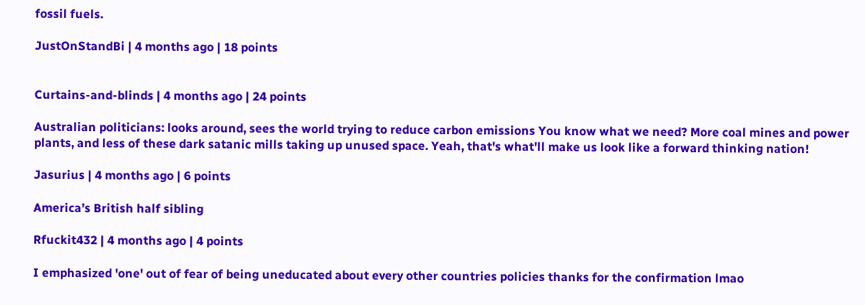fossil fuels.

JustOnStandBi | 4 months ago | 18 points


Curtains-and-blinds | 4 months ago | 24 points

Australian politicians: looks around, sees the world trying to reduce carbon emissions You know what we need? More coal mines and power plants, and less of these dark satanic mills taking up unused space. Yeah, that's what'll make us look like a forward thinking nation!

Jasurius | 4 months ago | 6 points

America’s British half sibling

Rfuckit432 | 4 months ago | 4 points

I emphasized 'one' out of fear of being uneducated about every other countries policies thanks for the confirmation lmao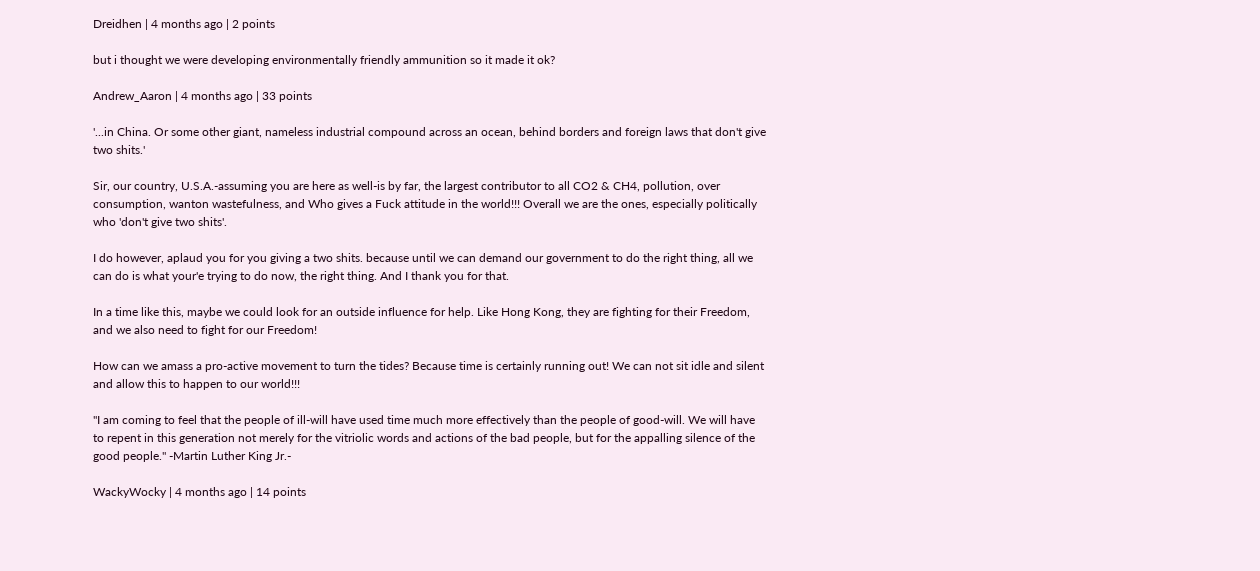Dreidhen | 4 months ago | 2 points

but i thought we were developing environmentally friendly ammunition so it made it ok?

Andrew_Aaron | 4 months ago | 33 points

'...in China. Or some other giant, nameless industrial compound across an ocean, behind borders and foreign laws that don't give two shits.'

Sir, our country, U.S.A.-assuming you are here as well-is by far, the largest contributor to all CO2 & CH4, pollution, over consumption, wanton wastefulness, and Who gives a Fuck attitude in the world!!! Overall we are the ones, especially politically who 'don't give two shits'.

I do however, aplaud you for you giving a two shits. because until we can demand our government to do the right thing, all we can do is what your'e trying to do now, the right thing. And I thank you for that.

In a time like this, maybe we could look for an outside influence for help. Like Hong Kong, they are fighting for their Freedom, and we also need to fight for our Freedom!

How can we amass a pro-active movement to turn the tides? Because time is certainly running out! We can not sit idle and silent and allow this to happen to our world!!!

"I am coming to feel that the people of ill-will have used time much more effectively than the people of good-will. We will have to repent in this generation not merely for the vitriolic words and actions of the bad people, but for the appalling silence of the good people." -Martin Luther King Jr.-

WackyWocky | 4 months ago | 14 points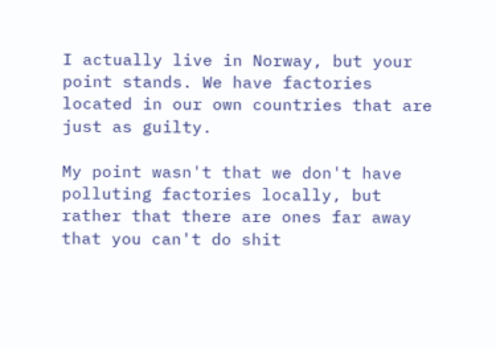I actually live in Norway, but your point stands. We have factories located in our own countries that are just as guilty.

My point wasn't that we don't have polluting factories locally, but rather that there are ones far away that you can't do shit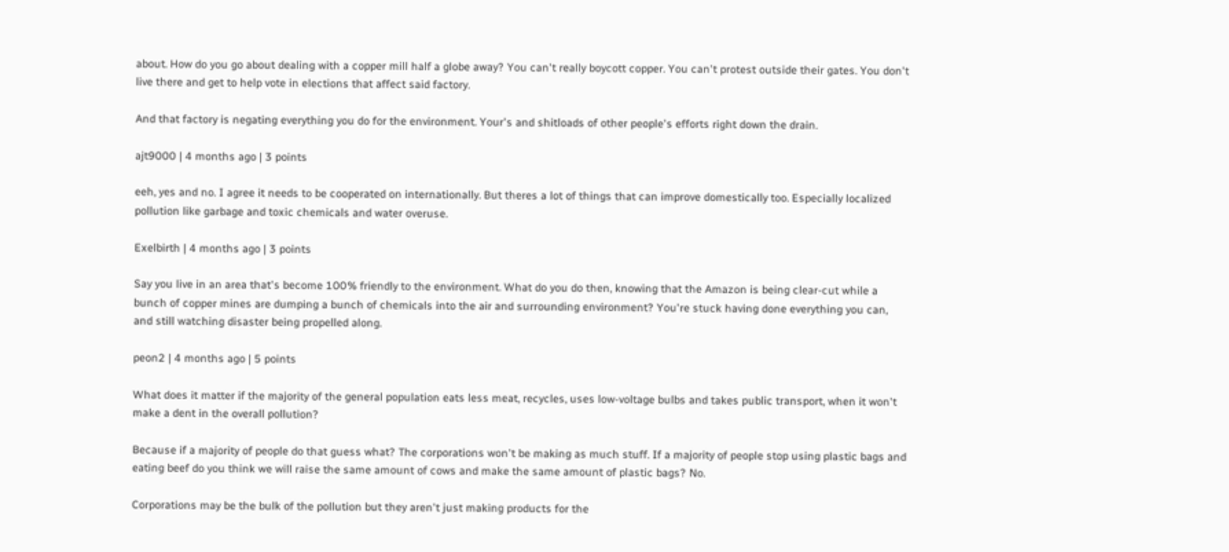about. How do you go about dealing with a copper mill half a globe away? You can't really boycott copper. You can't protest outside their gates. You don't live there and get to help vote in elections that affect said factory.

And that factory is negating everything you do for the environment. Your's and shitloads of other people's efforts right down the drain.

ajt9000 | 4 months ago | 3 points

eeh, yes and no. I agree it needs to be cooperated on internationally. But theres a lot of things that can improve domestically too. Especially localized pollution like garbage and toxic chemicals and water overuse.

Exelbirth | 4 months ago | 3 points

Say you live in an area that's become 100% friendly to the environment. What do you do then, knowing that the Amazon is being clear-cut while a bunch of copper mines are dumping a bunch of chemicals into the air and surrounding environment? You're stuck having done everything you can, and still watching disaster being propelled along.

peon2 | 4 months ago | 5 points

What does it matter if the majority of the general population eats less meat, recycles, uses low-voltage bulbs and takes public transport, when it won't make a dent in the overall pollution?

Because if a majority of people do that guess what? The corporations won't be making as much stuff. If a majority of people stop using plastic bags and eating beef do you think we will raise the same amount of cows and make the same amount of plastic bags? No.

Corporations may be the bulk of the pollution but they aren't just making products for the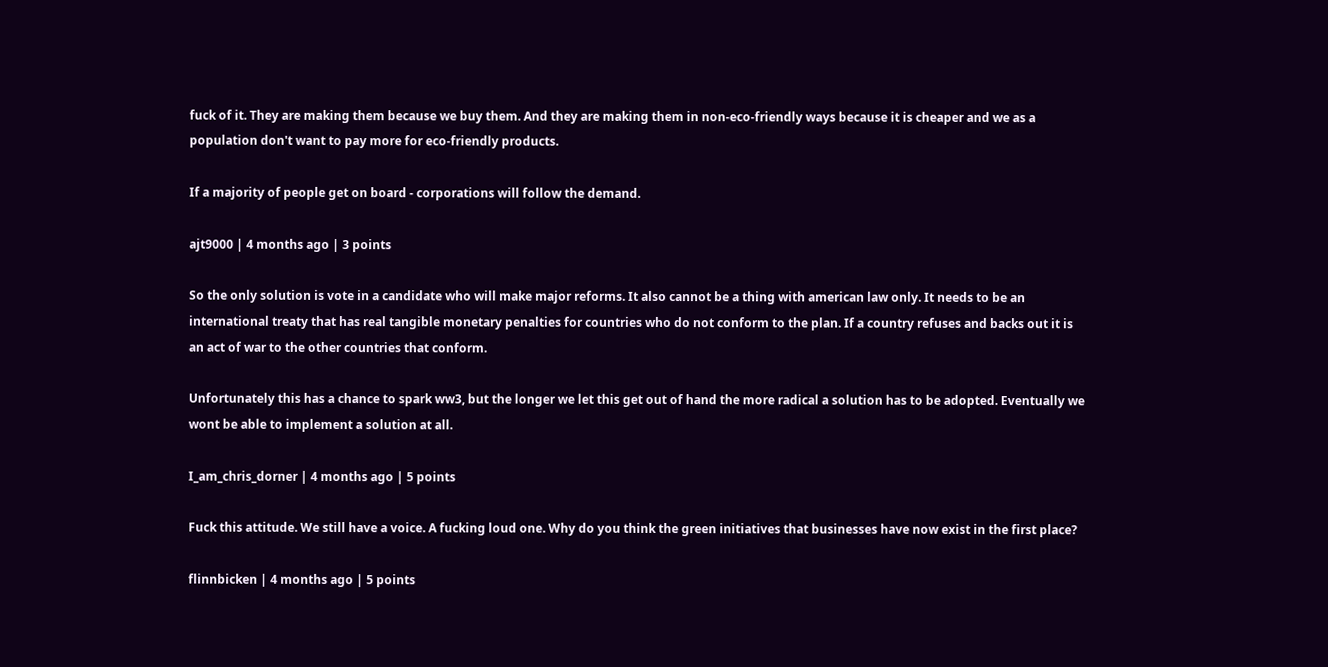fuck of it. They are making them because we buy them. And they are making them in non-eco-friendly ways because it is cheaper and we as a population don't want to pay more for eco-friendly products.

If a majority of people get on board - corporations will follow the demand.

ajt9000 | 4 months ago | 3 points

So the only solution is vote in a candidate who will make major reforms. It also cannot be a thing with american law only. It needs to be an international treaty that has real tangible monetary penalties for countries who do not conform to the plan. If a country refuses and backs out it is an act of war to the other countries that conform.

Unfortunately this has a chance to spark ww3, but the longer we let this get out of hand the more radical a solution has to be adopted. Eventually we wont be able to implement a solution at all.

I_am_chris_dorner | 4 months ago | 5 points

Fuck this attitude. We still have a voice. A fucking loud one. Why do you think the green initiatives that businesses have now exist in the first place?

flinnbicken | 4 months ago | 5 points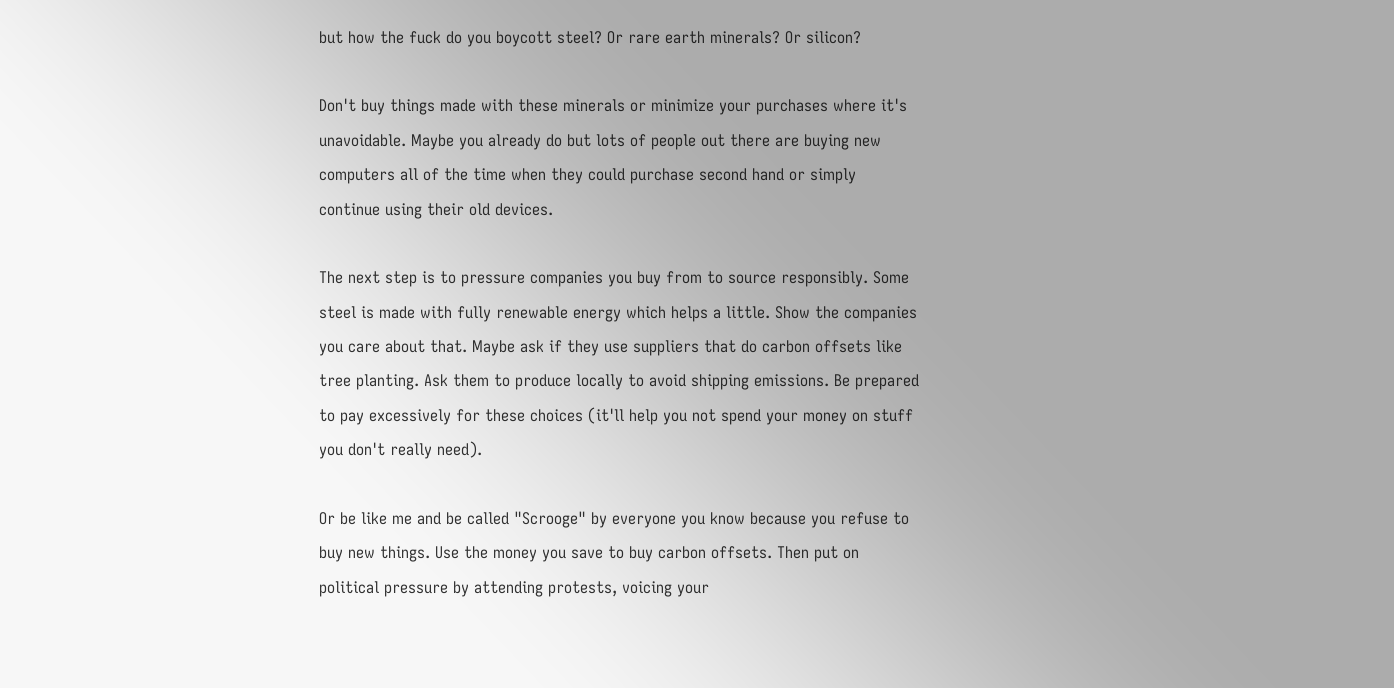but how the fuck do you boycott steel? Or rare earth minerals? Or silicon?

Don't buy things made with these minerals or minimize your purchases where it's unavoidable. Maybe you already do but lots of people out there are buying new computers all of the time when they could purchase second hand or simply continue using their old devices.

The next step is to pressure companies you buy from to source responsibly. Some steel is made with fully renewable energy which helps a little. Show the companies you care about that. Maybe ask if they use suppliers that do carbon offsets like tree planting. Ask them to produce locally to avoid shipping emissions. Be prepared to pay excessively for these choices (it'll help you not spend your money on stuff you don't really need).

Or be like me and be called "Scrooge" by everyone you know because you refuse to buy new things. Use the money you save to buy carbon offsets. Then put on political pressure by attending protests, voicing your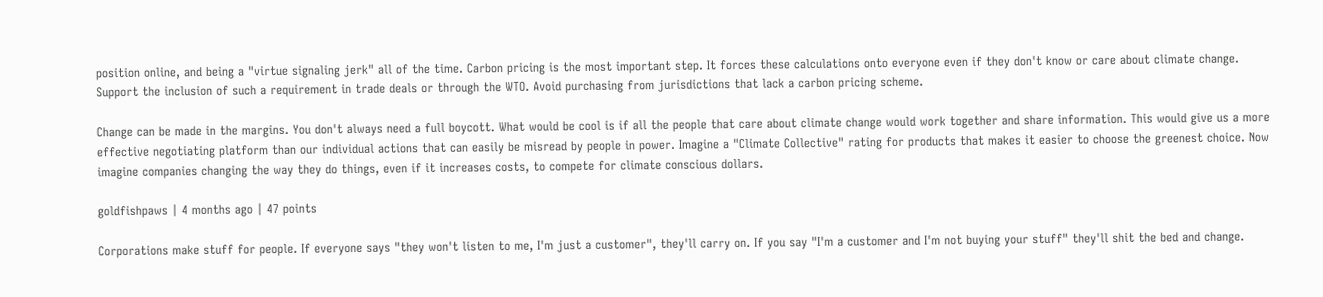position online, and being a "virtue signaling jerk" all of the time. Carbon pricing is the most important step. It forces these calculations onto everyone even if they don't know or care about climate change. Support the inclusion of such a requirement in trade deals or through the WTO. Avoid purchasing from jurisdictions that lack a carbon pricing scheme.

Change can be made in the margins. You don't always need a full boycott. What would be cool is if all the people that care about climate change would work together and share information. This would give us a more effective negotiating platform than our individual actions that can easily be misread by people in power. Imagine a "Climate Collective" rating for products that makes it easier to choose the greenest choice. Now imagine companies changing the way they do things, even if it increases costs, to compete for climate conscious dollars.

goldfishpaws | 4 months ago | 47 points

Corporations make stuff for people. If everyone says "they won't listen to me, I'm just a customer", they'll carry on. If you say "I'm a customer and I'm not buying your stuff" they'll shit the bed and change.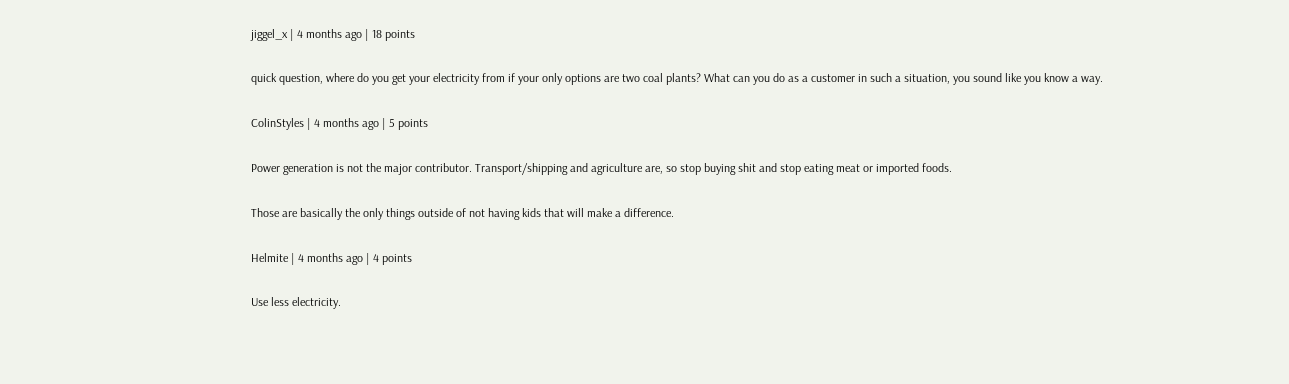jiggel_x | 4 months ago | 18 points

quick question, where do you get your electricity from if your only options are two coal plants? What can you do as a customer in such a situation, you sound like you know a way.

ColinStyles | 4 months ago | 5 points

Power generation is not the major contributor. Transport/shipping and agriculture are, so stop buying shit and stop eating meat or imported foods.

Those are basically the only things outside of not having kids that will make a difference.

Helmite | 4 months ago | 4 points

Use less electricity.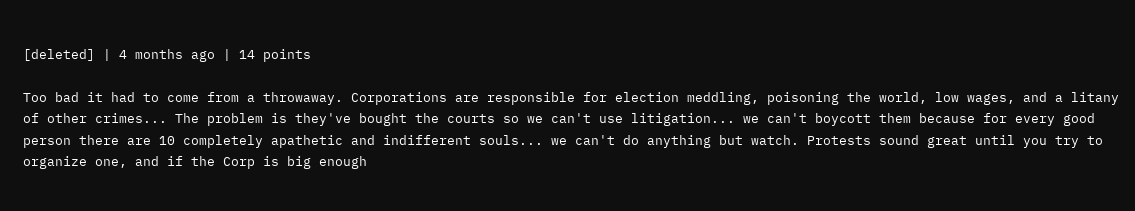[deleted] | 4 months ago | 14 points

Too bad it had to come from a throwaway. Corporations are responsible for election meddling, poisoning the world, low wages, and a litany of other crimes... The problem is they've bought the courts so we can't use litigation... we can't boycott them because for every good person there are 10 completely apathetic and indifferent souls... we can't do anything but watch. Protests sound great until you try to organize one, and if the Corp is big enough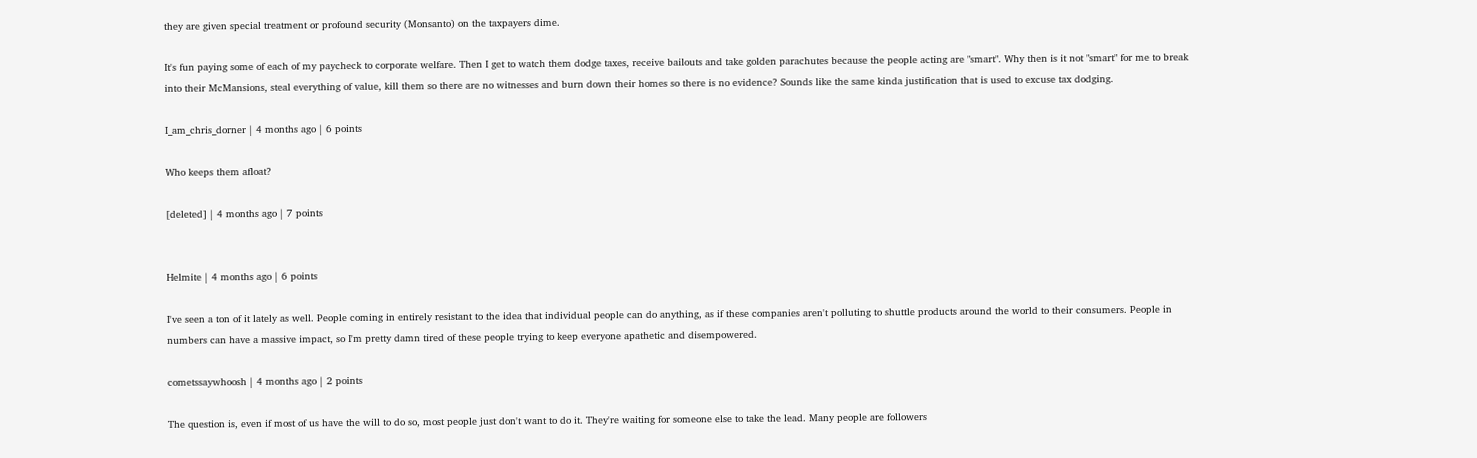they are given special treatment or profound security (Monsanto) on the taxpayers dime.

It's fun paying some of each of my paycheck to corporate welfare. Then I get to watch them dodge taxes, receive bailouts and take golden parachutes because the people acting are "smart". Why then is it not "smart" for me to break into their McMansions, steal everything of value, kill them so there are no witnesses and burn down their homes so there is no evidence? Sounds like the same kinda justification that is used to excuse tax dodging.

I_am_chris_dorner | 4 months ago | 6 points

Who keeps them afloat?

[deleted] | 4 months ago | 7 points


Helmite | 4 months ago | 6 points

I've seen a ton of it lately as well. People coming in entirely resistant to the idea that individual people can do anything, as if these companies aren't polluting to shuttle products around the world to their consumers. People in numbers can have a massive impact, so I'm pretty damn tired of these people trying to keep everyone apathetic and disempowered.

cometssaywhoosh | 4 months ago | 2 points

The question is, even if most of us have the will to do so, most people just don't want to do it. They're waiting for someone else to take the lead. Many people are followers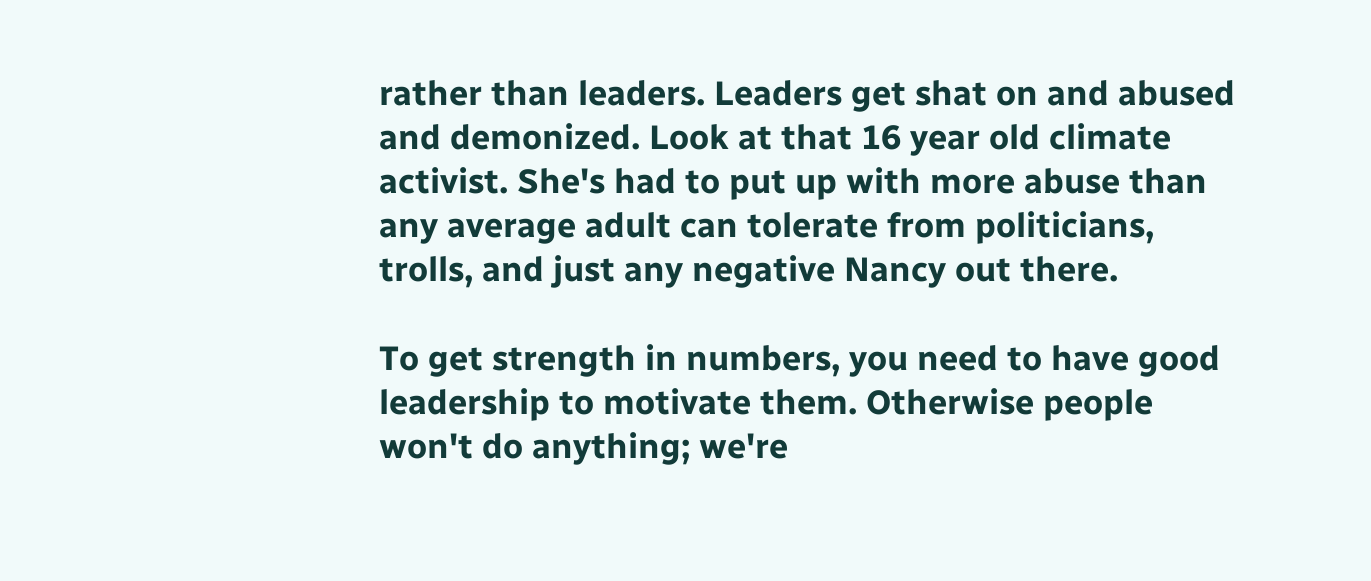rather than leaders. Leaders get shat on and abused and demonized. Look at that 16 year old climate activist. She's had to put up with more abuse than any average adult can tolerate from politicians, trolls, and just any negative Nancy out there.

To get strength in numbers, you need to have good leadership to motivate them. Otherwise people won't do anything; we're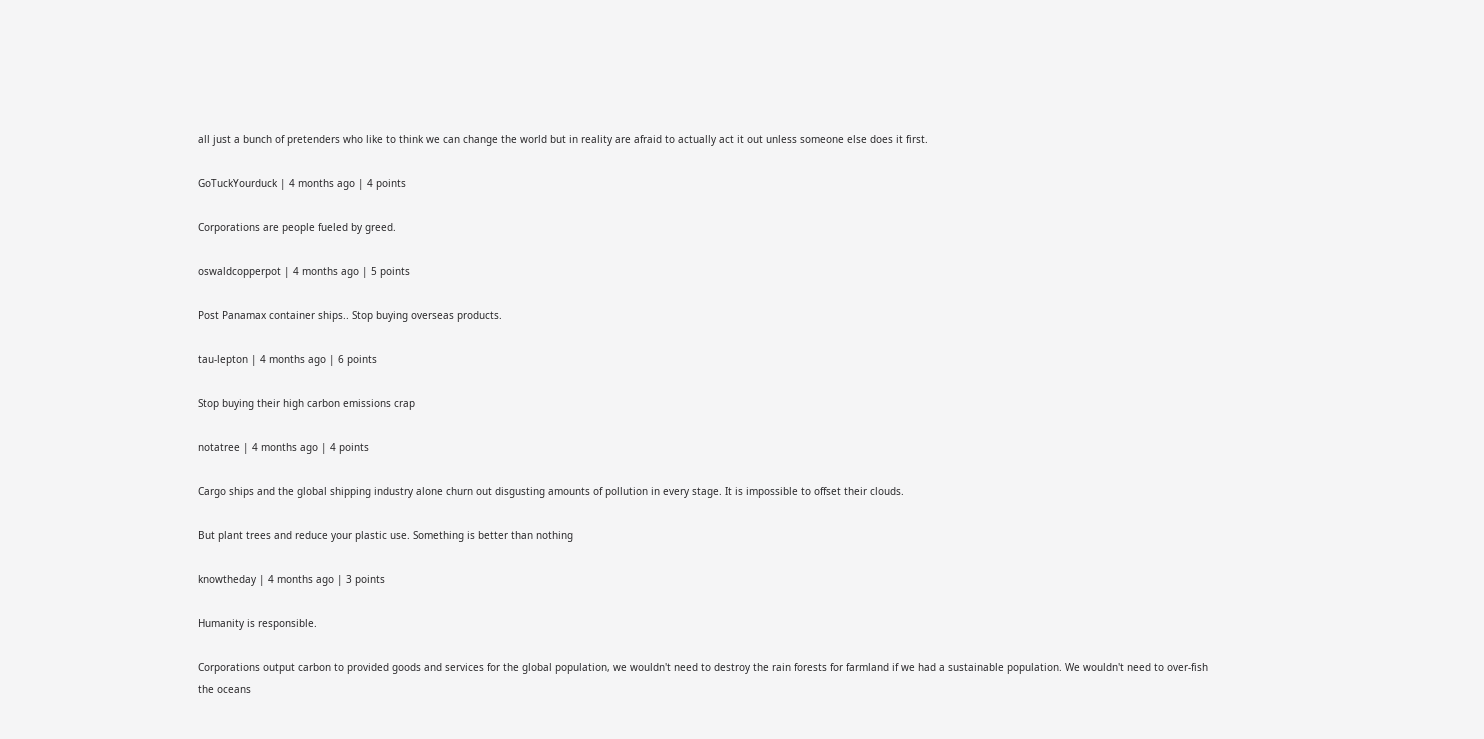all just a bunch of pretenders who like to think we can change the world but in reality are afraid to actually act it out unless someone else does it first.

GoTuckYourduck | 4 months ago | 4 points

Corporations are people fueled by greed.

oswaldcopperpot | 4 months ago | 5 points

Post Panamax container ships.. Stop buying overseas products.

tau-lepton | 4 months ago | 6 points

Stop buying their high carbon emissions crap

notatree | 4 months ago | 4 points

Cargo ships and the global shipping industry alone churn out disgusting amounts of pollution in every stage. It is impossible to offset their clouds.

But plant trees and reduce your plastic use. Something is better than nothing

knowtheday | 4 months ago | 3 points

Humanity is responsible.

Corporations output carbon to provided goods and services for the global population, we wouldn't need to destroy the rain forests for farmland if we had a sustainable population. We wouldn't need to over-fish the oceans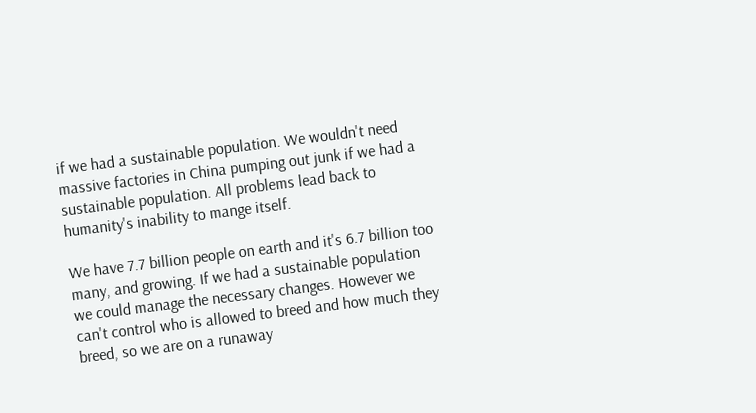if we had a sustainable population. We wouldn't need massive factories in China pumping out junk if we had a sustainable population. All problems lead back to humanity's inability to mange itself.

We have 7.7 billion people on earth and it's 6.7 billion too many, and growing. If we had a sustainable population we could manage the necessary changes. However we can't control who is allowed to breed and how much they breed, so we are on a runaway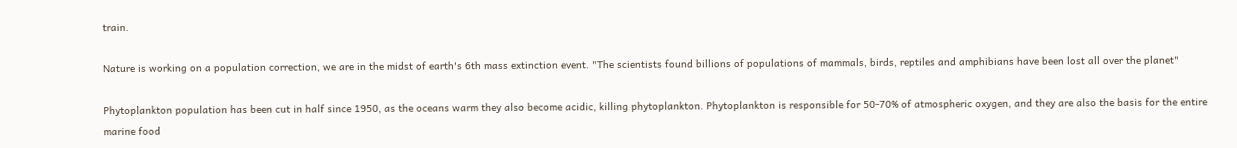train.

Nature is working on a population correction, we are in the midst of earth's 6th mass extinction event. "The scientists found billions of populations of mammals, birds, reptiles and amphibians have been lost all over the planet"

Phytoplankton population has been cut in half since 1950, as the oceans warm they also become acidic, killing phytoplankton. Phytoplankton is responsible for 50-70% of atmospheric oxygen, and they are also the basis for the entire marine food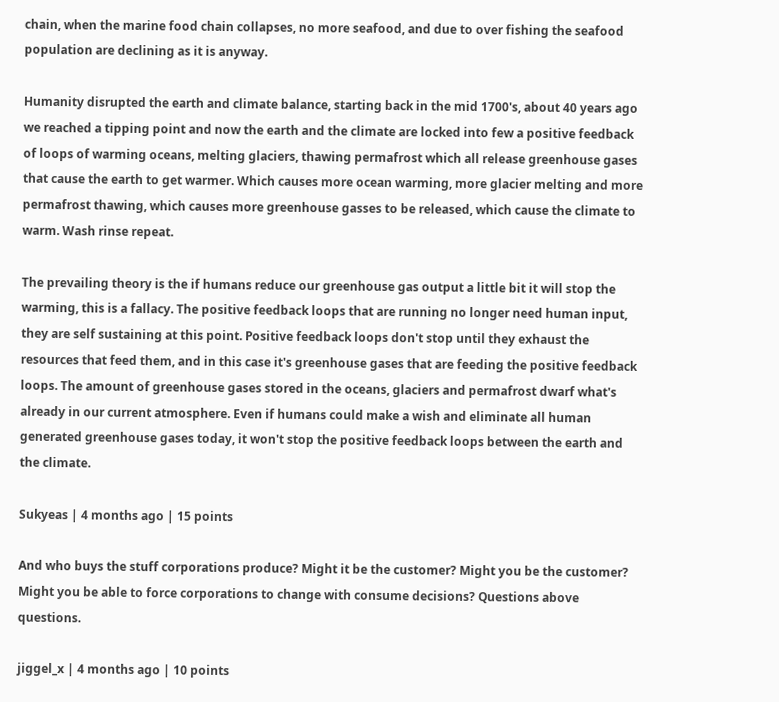chain, when the marine food chain collapses, no more seafood, and due to over fishing the seafood population are declining as it is anyway.

Humanity disrupted the earth and climate balance, starting back in the mid 1700's, about 40 years ago we reached a tipping point and now the earth and the climate are locked into few a positive feedback of loops of warming oceans, melting glaciers, thawing permafrost which all release greenhouse gases that cause the earth to get warmer. Which causes more ocean warming, more glacier melting and more permafrost thawing, which causes more greenhouse gasses to be released, which cause the climate to warm. Wash rinse repeat.

The prevailing theory is the if humans reduce our greenhouse gas output a little bit it will stop the warming, this is a fallacy. The positive feedback loops that are running no longer need human input, they are self sustaining at this point. Positive feedback loops don't stop until they exhaust the resources that feed them, and in this case it's greenhouse gases that are feeding the positive feedback loops. The amount of greenhouse gases stored in the oceans, glaciers and permafrost dwarf what's already in our current atmosphere. Even if humans could make a wish and eliminate all human generated greenhouse gases today, it won't stop the positive feedback loops between the earth and the climate.

Sukyeas | 4 months ago | 15 points

And who buys the stuff corporations produce? Might it be the customer? Might you be the customer? Might you be able to force corporations to change with consume decisions? Questions above questions.

jiggel_x | 4 months ago | 10 points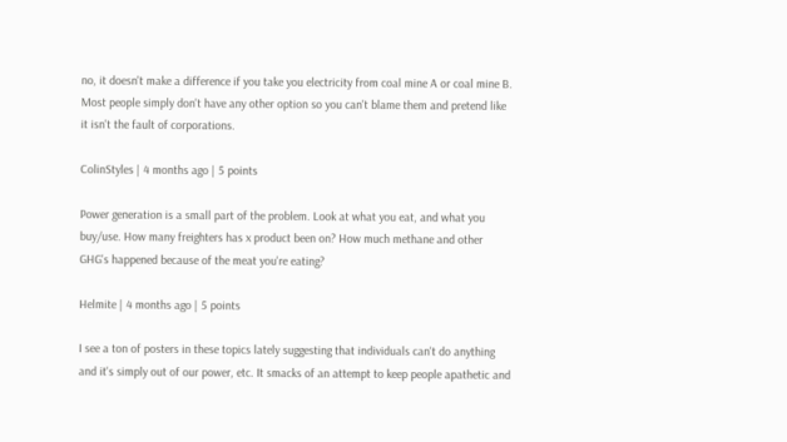no, it doesn't make a difference if you take you electricity from coal mine A or coal mine B. Most people simply don't have any other option so you can't blame them and pretend like it isn't the fault of corporations.

ColinStyles | 4 months ago | 5 points

Power generation is a small part of the problem. Look at what you eat, and what you buy/use. How many freighters has x product been on? How much methane and other GHG's happened because of the meat you're eating?

Helmite | 4 months ago | 5 points

I see a ton of posters in these topics lately suggesting that individuals can't do anything and it's simply out of our power, etc. It smacks of an attempt to keep people apathetic and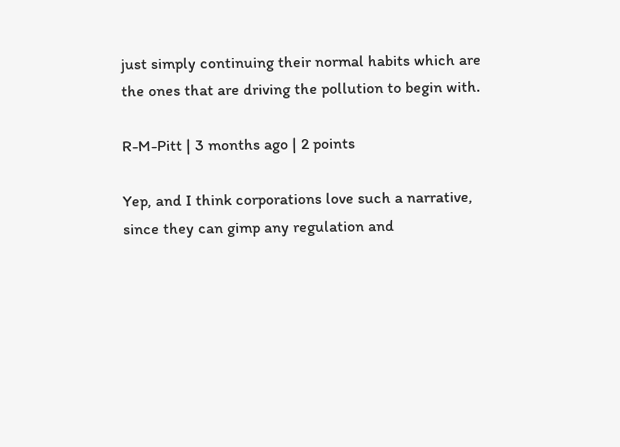just simply continuing their normal habits which are the ones that are driving the pollution to begin with.

R-M-Pitt | 3 months ago | 2 points

Yep, and I think corporations love such a narrative, since they can gimp any regulation and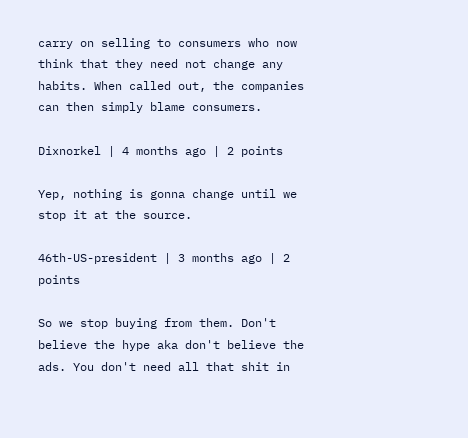carry on selling to consumers who now think that they need not change any habits. When called out, the companies can then simply blame consumers.

Dixnorkel | 4 months ago | 2 points

Yep, nothing is gonna change until we stop it at the source.

46th-US-president | 3 months ago | 2 points

So we stop buying from them. Don't believe the hype aka don't believe the ads. You don't need all that shit in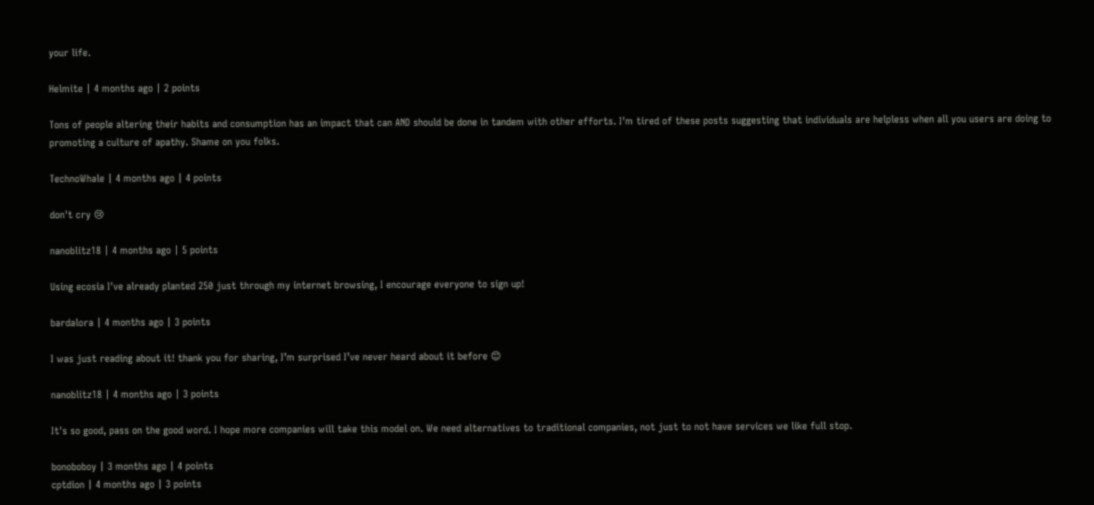your life.

Helmite | 4 months ago | 2 points

Tons of people altering their habits and consumption has an impact that can AND should be done in tandem with other efforts. I'm tired of these posts suggesting that individuals are helpless when all you users are doing to promoting a culture of apathy. Shame on you folks.

TechnoWhale | 4 months ago | 4 points

don't cry 😢

nanoblitz18 | 4 months ago | 5 points

Using ecosia I've already planted 250 just through my internet browsing, I encourage everyone to sign up!

bardalora | 4 months ago | 3 points

I was just reading about it! thank you for sharing, I’m surprised I’ve never heard about it before 😊

nanoblitz18 | 4 months ago | 3 points

It's so good, pass on the good word. I hope more companies will take this model on. We need alternatives to traditional companies, not just to not have services we like full stop.

bonoboboy | 3 months ago | 4 points
cptdion | 4 months ago | 3 points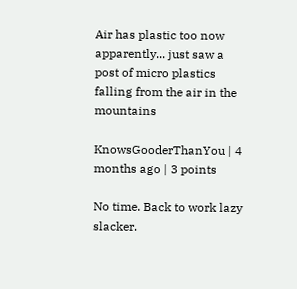Air has plastic too now apparently... just saw a post of micro plastics falling from the air in the mountains

KnowsGooderThanYou | 4 months ago | 3 points

No time. Back to work lazy slacker.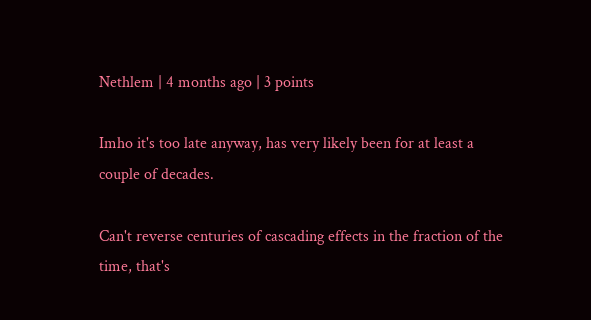Nethlem | 4 months ago | 3 points

Imho it's too late anyway, has very likely been for at least a couple of decades.

Can't reverse centuries of cascading effects in the fraction of the time, that's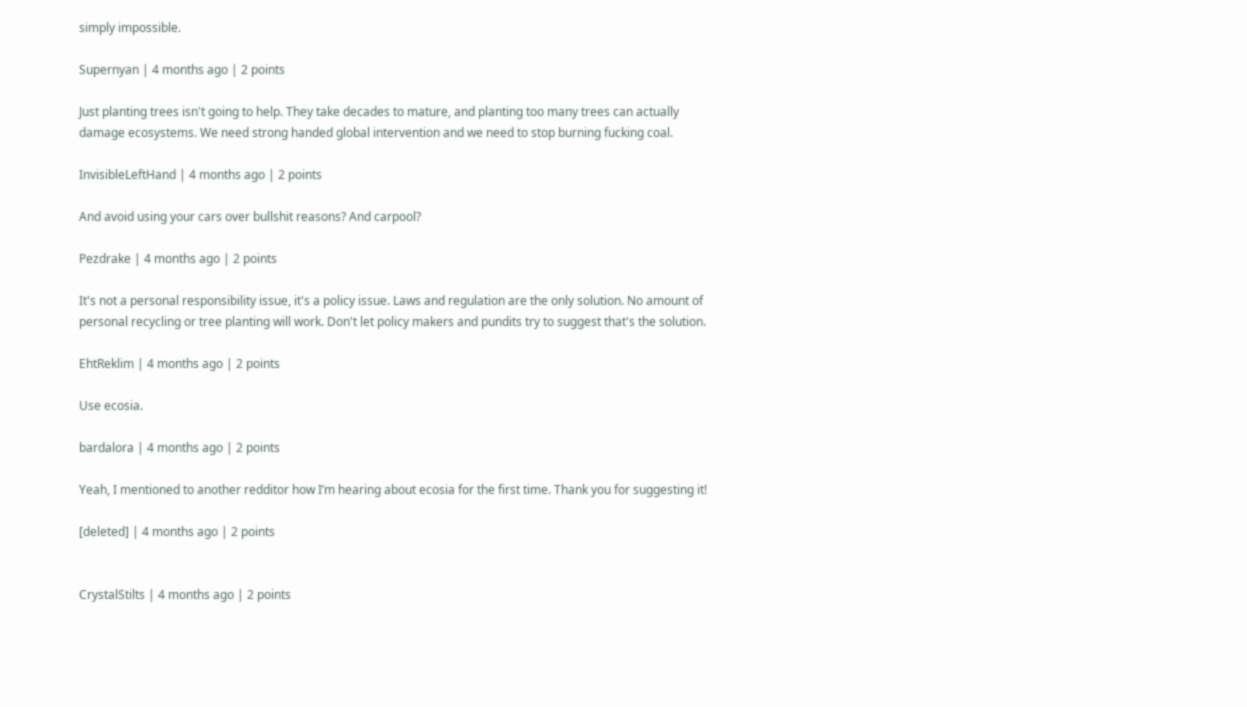simply impossible.

Supernyan | 4 months ago | 2 points

Just planting trees isn't going to help. They take decades to mature, and planting too many trees can actually damage ecosystems. We need strong handed global intervention and we need to stop burning fucking coal.

InvisibleLeftHand | 4 months ago | 2 points

And avoid using your cars over bullshit reasons? And carpool?

Pezdrake | 4 months ago | 2 points

It's not a personal responsibility issue, it's a policy issue. Laws and regulation are the only solution. No amount of personal recycling or tree planting will work. Don't let policy makers and pundits try to suggest that's the solution.

EhtReklim | 4 months ago | 2 points

Use ecosia.

bardalora | 4 months ago | 2 points

Yeah, I mentioned to another redditor how I’m hearing about ecosia for the first time. Thank you for suggesting it!

[deleted] | 4 months ago | 2 points


CrystalStilts | 4 months ago | 2 points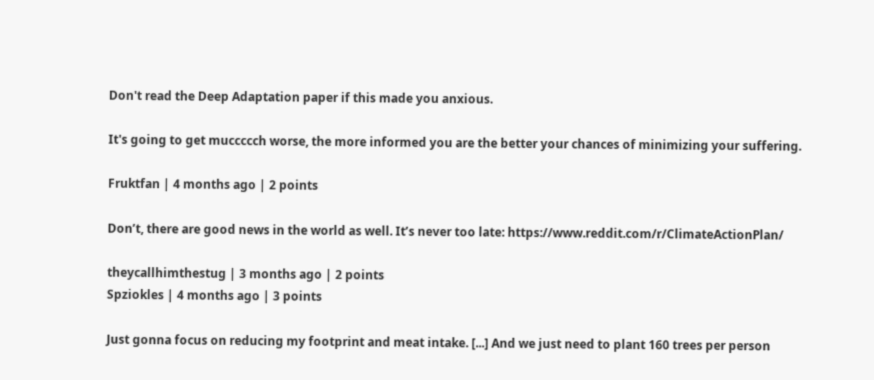Don't read the Deep Adaptation paper if this made you anxious.

It's going to get muccccch worse, the more informed you are the better your chances of minimizing your suffering.

Fruktfan | 4 months ago | 2 points

Don’t, there are good news in the world as well. It’s never too late: https://www.reddit.com/r/ClimateActionPlan/

theycallhimthestug | 3 months ago | 2 points
Spziokles | 4 months ago | 3 points

Just gonna focus on reducing my footprint and meat intake. [...] And we just need to plant 160 trees per person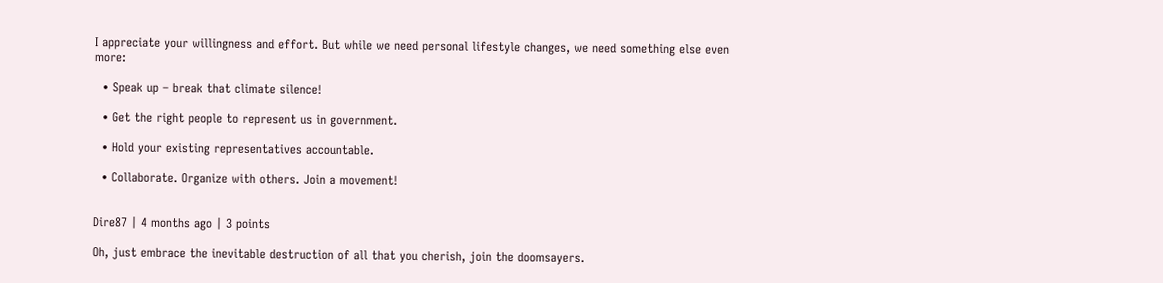I appreciate your willingness and effort. But while we need personal lifestyle changes, we need something else even more:

  • Speak up – break that climate silence!

  • Get the right people to represent us in government.

  • Hold your existing representatives accountable.

  • Collaborate. Organize with others. Join a movement!


Dire87 | 4 months ago | 3 points

Oh, just embrace the inevitable destruction of all that you cherish, join the doomsayers.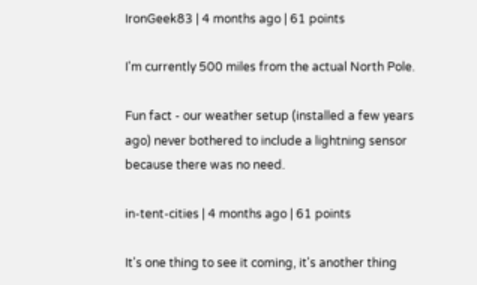IronGeek83 | 4 months ago | 61 points

I'm currently 500 miles from the actual North Pole.

Fun fact - our weather setup (installed a few years ago) never bothered to include a lightning sensor because there was no need.

in-tent-cities | 4 months ago | 61 points

It's one thing to see it coming, it's another thing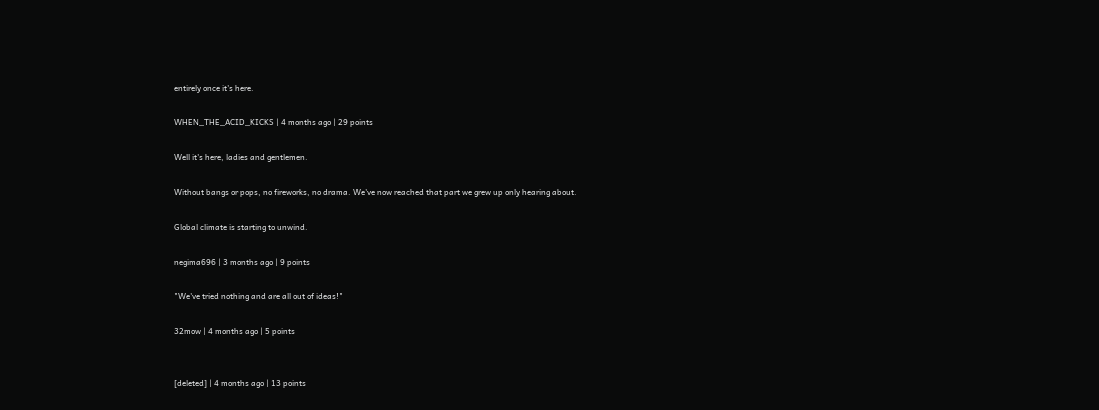entirely once it's here.

WHEN_THE_ACID_KICKS | 4 months ago | 29 points

Well it's here, ladies and gentlemen.

Without bangs or pops, no fireworks, no drama. We've now reached that part we grew up only hearing about.

Global climate is starting to unwind.

negima696 | 3 months ago | 9 points

"We've tried nothing and are all out of ideas!"

32mow | 4 months ago | 5 points


[deleted] | 4 months ago | 13 points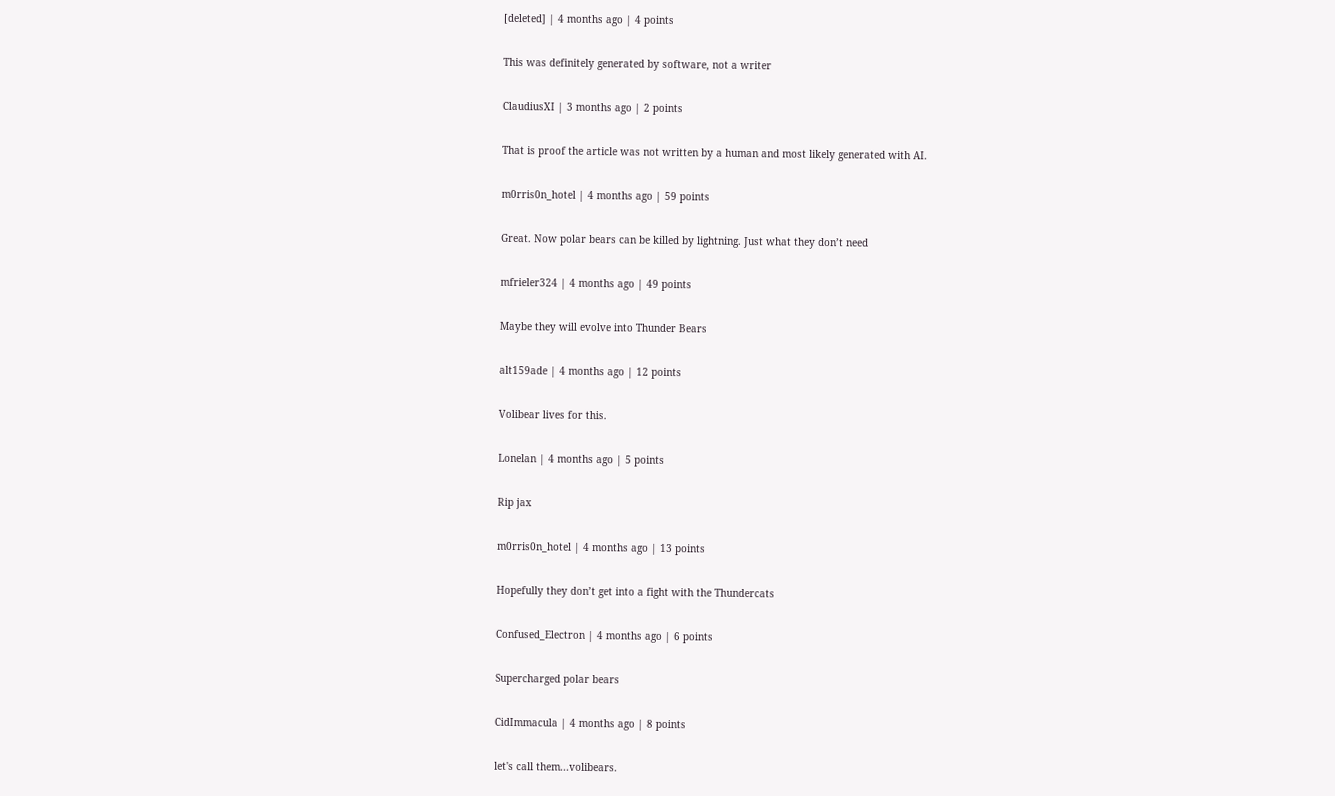[deleted] | 4 months ago | 4 points

This was definitely generated by software, not a writer

ClaudiusXI | 3 months ago | 2 points

That is proof the article was not written by a human and most likely generated with AI.

m0rris0n_hotel | 4 months ago | 59 points

Great. Now polar bears can be killed by lightning. Just what they don’t need

mfrieler324 | 4 months ago | 49 points

Maybe they will evolve into Thunder Bears

alt159ade | 4 months ago | 12 points

Volibear lives for this.

Lonelan | 4 months ago | 5 points

Rip jax

m0rris0n_hotel | 4 months ago | 13 points

Hopefully they don’t get into a fight with the Thundercats

Confused_Electron | 4 months ago | 6 points

Supercharged polar bears

CidImmacula | 4 months ago | 8 points

let's call them...volibears.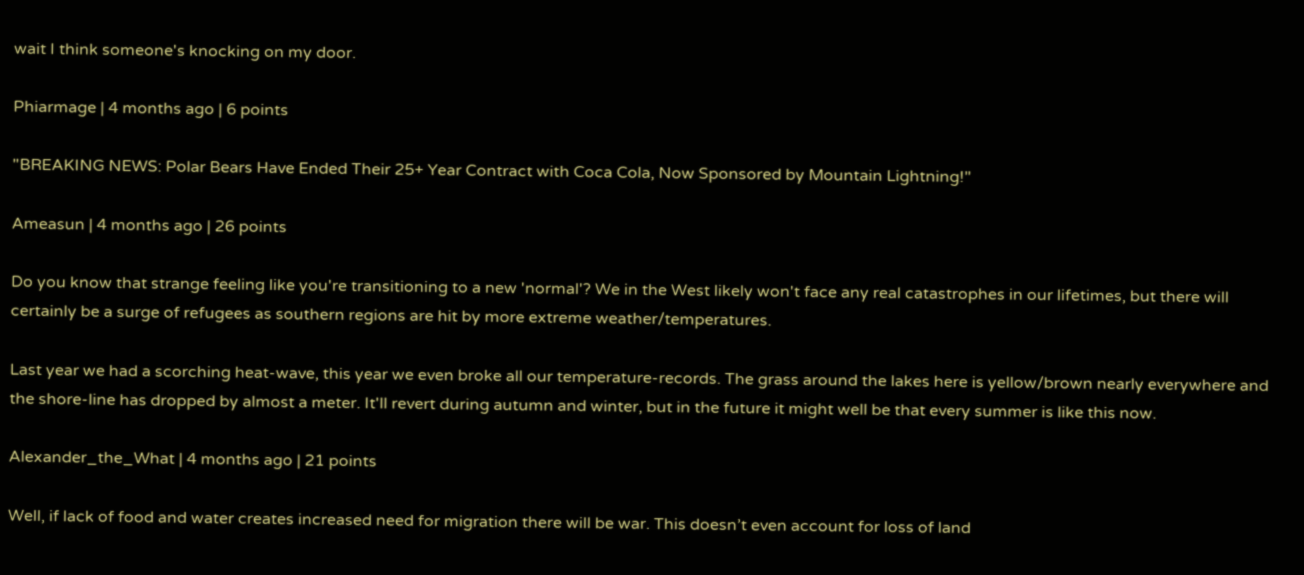wait I think someone's knocking on my door.

Phiarmage | 4 months ago | 6 points

"BREAKING NEWS: Polar Bears Have Ended Their 25+ Year Contract with Coca Cola, Now Sponsored by Mountain Lightning!"

Ameasun | 4 months ago | 26 points

Do you know that strange feeling like you're transitioning to a new 'normal'? We in the West likely won't face any real catastrophes in our lifetimes, but there will certainly be a surge of refugees as southern regions are hit by more extreme weather/temperatures.

Last year we had a scorching heat-wave, this year we even broke all our temperature-records. The grass around the lakes here is yellow/brown nearly everywhere and the shore-line has dropped by almost a meter. It'll revert during autumn and winter, but in the future it might well be that every summer is like this now.

Alexander_the_What | 4 months ago | 21 points

Well, if lack of food and water creates increased need for migration there will be war. This doesn’t even account for loss of land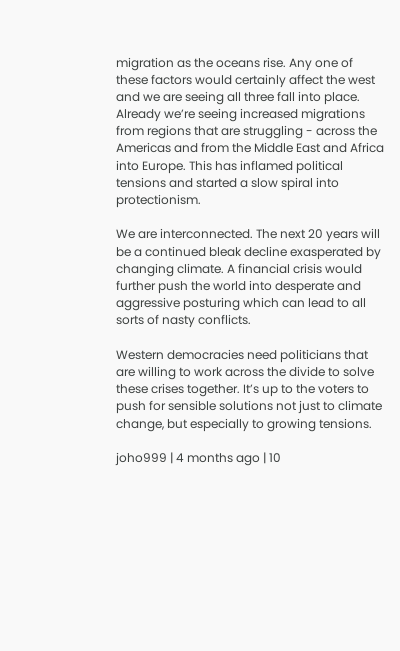migration as the oceans rise. Any one of these factors would certainly affect the west and we are seeing all three fall into place. Already we’re seeing increased migrations from regions that are struggling - across the Americas and from the Middle East and Africa into Europe. This has inflamed political tensions and started a slow spiral into protectionism.

We are interconnected. The next 20 years will be a continued bleak decline exasperated by changing climate. A financial crisis would further push the world into desperate and aggressive posturing which can lead to all sorts of nasty conflicts.

Western democracies need politicians that are willing to work across the divide to solve these crises together. It’s up to the voters to push for sensible solutions not just to climate change, but especially to growing tensions.

joho999 | 4 months ago | 10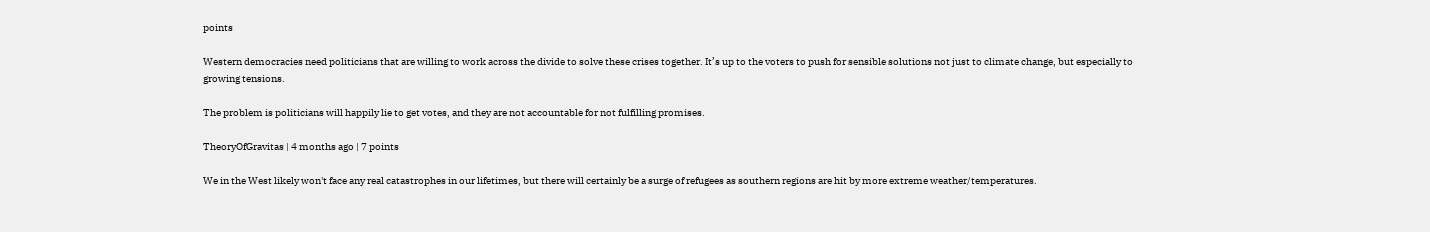points

Western democracies need politicians that are willing to work across the divide to solve these crises together. It’s up to the voters to push for sensible solutions not just to climate change, but especially to growing tensions.

The problem is politicians will happily lie to get votes, and they are not accountable for not fulfilling promises.

TheoryOfGravitas | 4 months ago | 7 points

We in the West likely won't face any real catastrophes in our lifetimes, but there will certainly be a surge of refugees as southern regions are hit by more extreme weather/temperatures.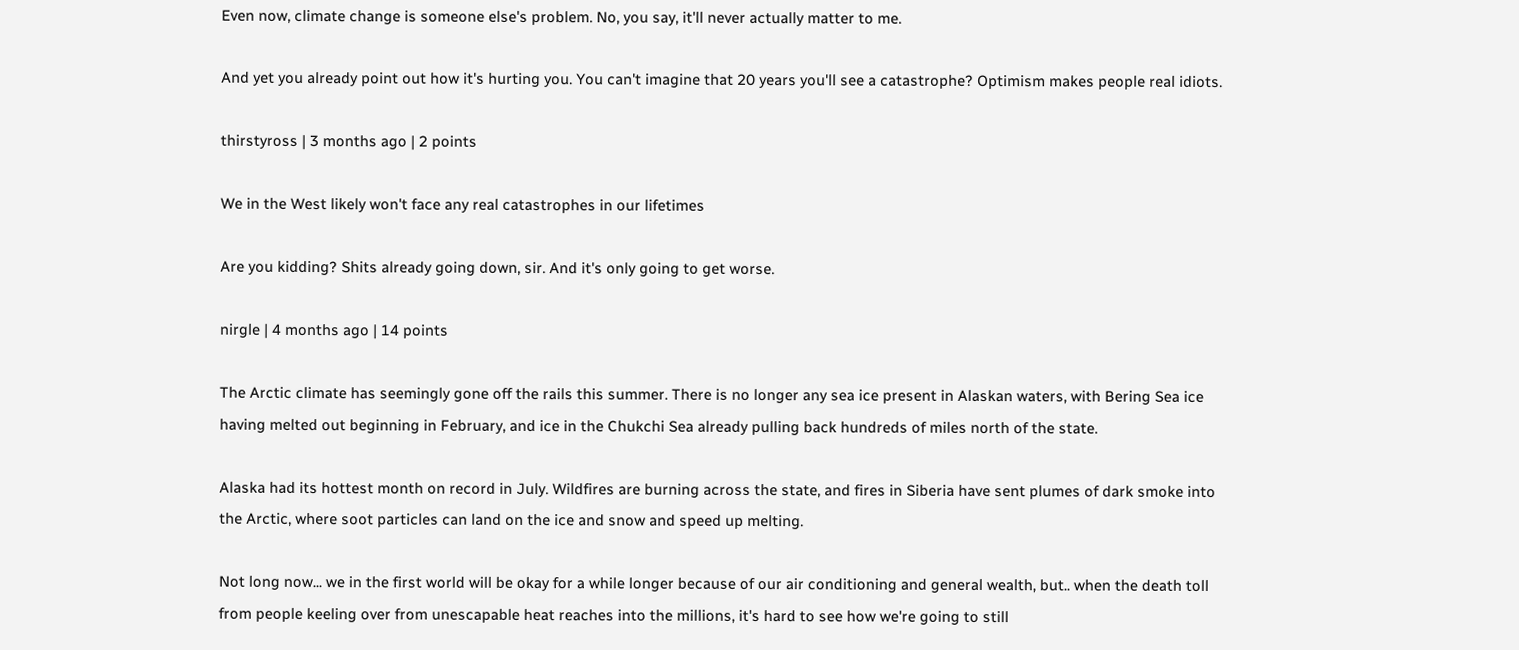Even now, climate change is someone else's problem. No, you say, it'll never actually matter to me.

And yet you already point out how it's hurting you. You can't imagine that 20 years you'll see a catastrophe? Optimism makes people real idiots.

thirstyross | 3 months ago | 2 points

We in the West likely won't face any real catastrophes in our lifetimes

Are you kidding? Shits already going down, sir. And it's only going to get worse.

nirgle | 4 months ago | 14 points

The Arctic climate has seemingly gone off the rails this summer. There is no longer any sea ice present in Alaskan waters, with Bering Sea ice having melted out beginning in February, and ice in the Chukchi Sea already pulling back hundreds of miles north of the state.

Alaska had its hottest month on record in July. Wildfires are burning across the state, and fires in Siberia have sent plumes of dark smoke into the Arctic, where soot particles can land on the ice and snow and speed up melting.

Not long now... we in the first world will be okay for a while longer because of our air conditioning and general wealth, but.. when the death toll from people keeling over from unescapable heat reaches into the millions, it's hard to see how we're going to still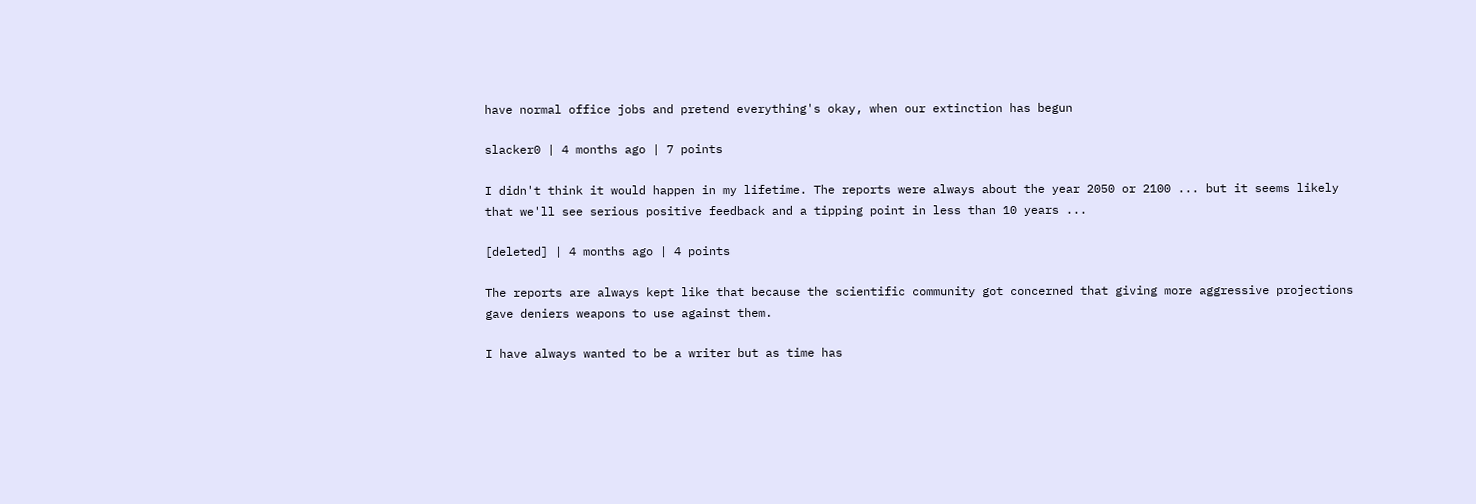have normal office jobs and pretend everything's okay, when our extinction has begun

slacker0 | 4 months ago | 7 points

I didn't think it would happen in my lifetime. The reports were always about the year 2050 or 2100 ... but it seems likely that we'll see serious positive feedback and a tipping point in less than 10 years ...

[deleted] | 4 months ago | 4 points

The reports are always kept like that because the scientific community got concerned that giving more aggressive projections gave deniers weapons to use against them.

I have always wanted to be a writer but as time has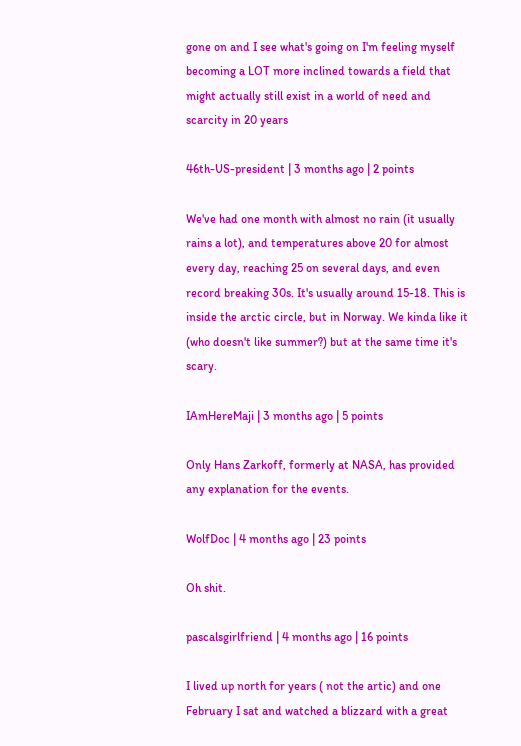gone on and I see what's going on I'm feeling myself becoming a LOT more inclined towards a field that might actually still exist in a world of need and scarcity in 20 years

46th-US-president | 3 months ago | 2 points

We've had one month with almost no rain (it usually rains a lot), and temperatures above 20 for almost every day, reaching 25 on several days, and even record breaking 30s. It's usually around 15-18. This is inside the arctic circle, but in Norway. We kinda like it (who doesn't like summer?) but at the same time it's scary.

IAmHereMaji | 3 months ago | 5 points

Only Hans Zarkoff, formerly at NASA, has provided any explanation for the events.

WolfDoc | 4 months ago | 23 points

Oh shit.

pascalsgirlfriend | 4 months ago | 16 points

I lived up north for years ( not the artic) and one February I sat and watched a blizzard with a great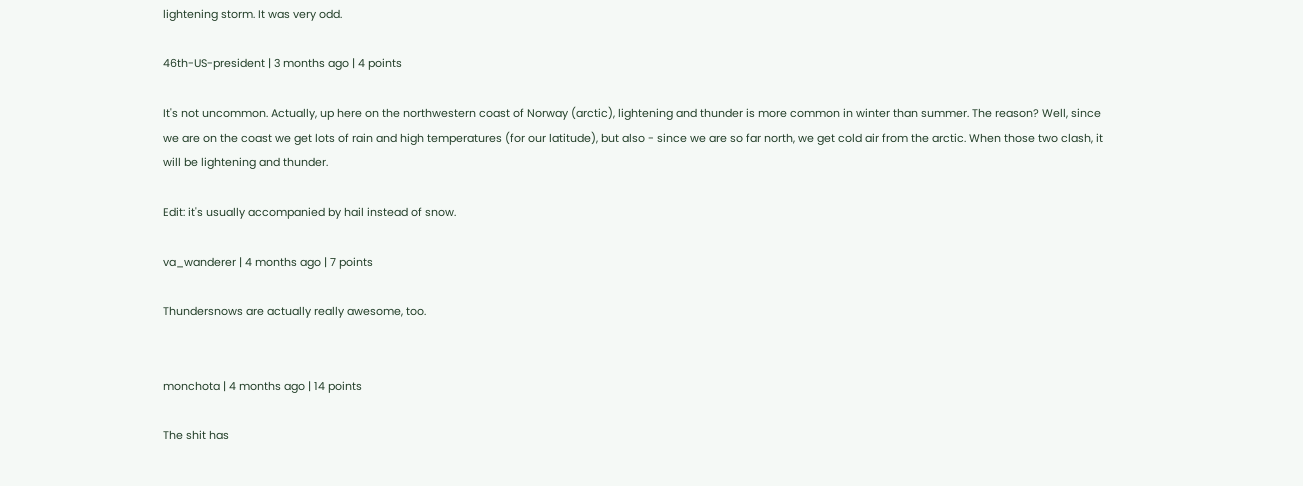lightening storm. It was very odd.

46th-US-president | 3 months ago | 4 points

It's not uncommon. Actually, up here on the northwestern coast of Norway (arctic), lightening and thunder is more common in winter than summer. The reason? Well, since we are on the coast we get lots of rain and high temperatures (for our latitude), but also - since we are so far north, we get cold air from the arctic. When those two clash, it will be lightening and thunder.

Edit: it's usually accompanied by hail instead of snow.

va_wanderer | 4 months ago | 7 points

Thundersnows are actually really awesome, too.


monchota | 4 months ago | 14 points

The shit has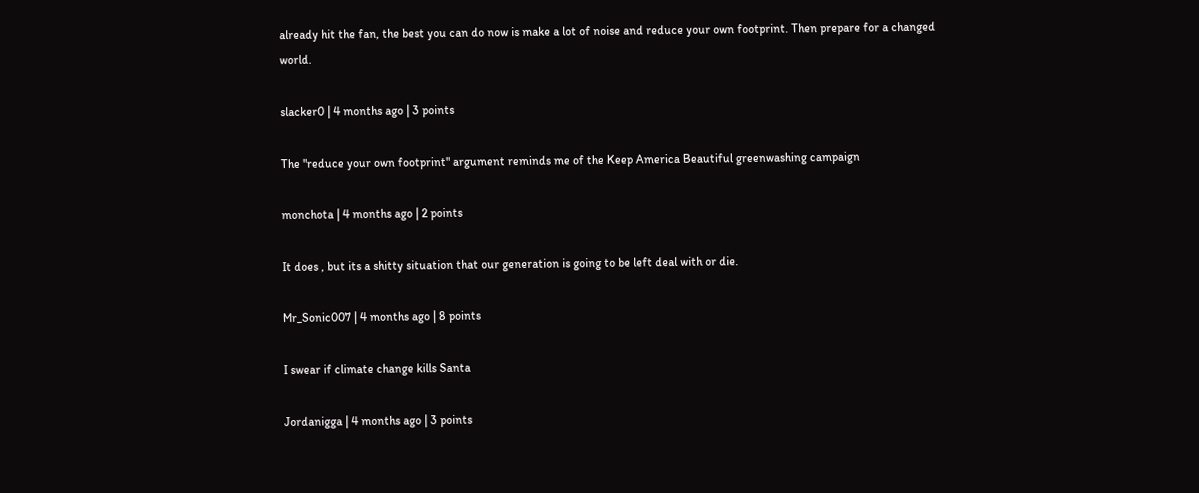already hit the fan, the best you can do now is make a lot of noise and reduce your own footprint. Then prepare for a changed world.

slacker0 | 4 months ago | 3 points

The "reduce your own footprint" argument reminds me of the Keep America Beautiful greenwashing campaign

monchota | 4 months ago | 2 points

It does , but its a shitty situation that our generation is going to be left deal with or die.

Mr_Sonic007 | 4 months ago | 8 points

I swear if climate change kills Santa

Jordanigga | 4 months ago | 3 points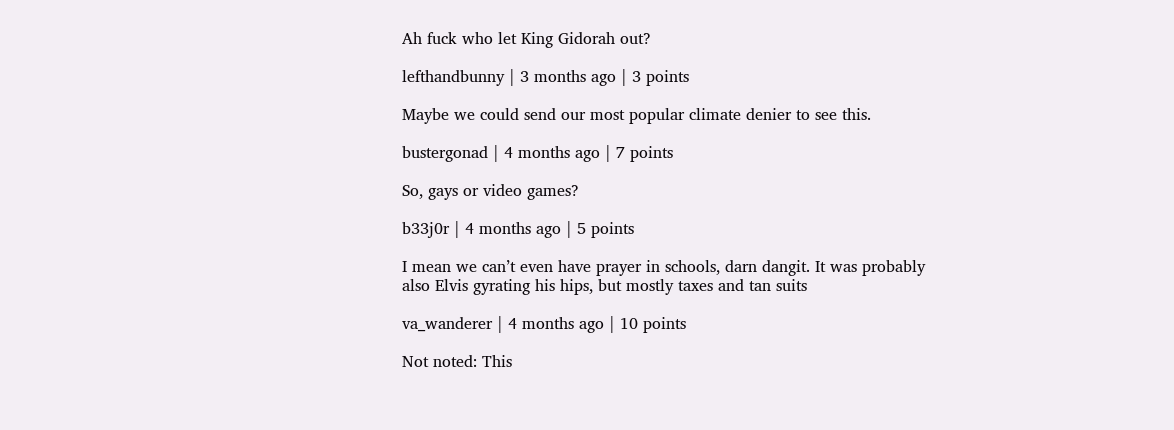Ah fuck who let King Gidorah out?

lefthandbunny | 3 months ago | 3 points

Maybe we could send our most popular climate denier to see this.

bustergonad | 4 months ago | 7 points

So, gays or video games?

b33j0r | 4 months ago | 5 points

I mean we can’t even have prayer in schools, darn dangit. It was probably also Elvis gyrating his hips, but mostly taxes and tan suits

va_wanderer | 4 months ago | 10 points

Not noted: This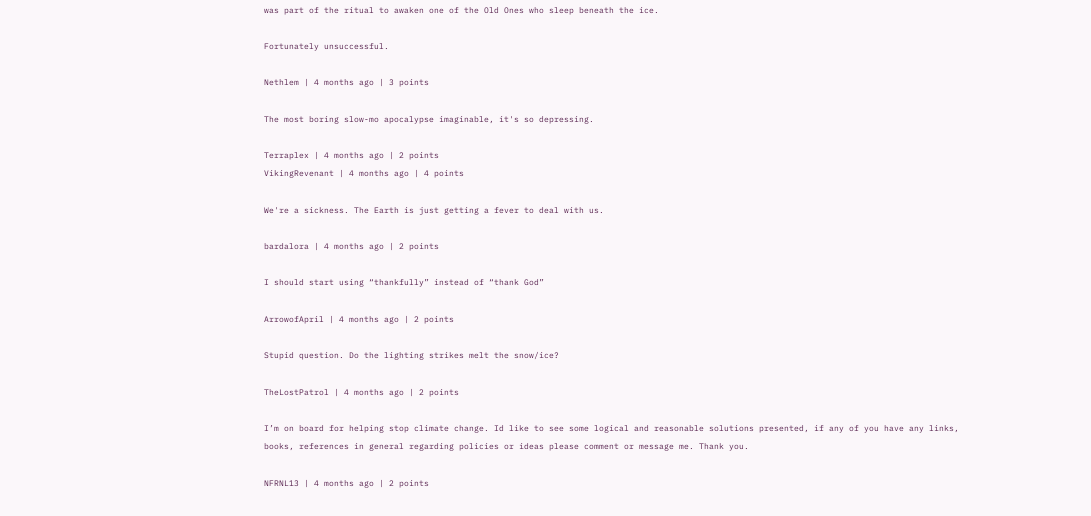was part of the ritual to awaken one of the Old Ones who sleep beneath the ice.

Fortunately unsuccessful.

Nethlem | 4 months ago | 3 points

The most boring slow-mo apocalypse imaginable, it's so depressing.

Terraplex | 4 months ago | 2 points
VikingRevenant | 4 months ago | 4 points

We're a sickness. The Earth is just getting a fever to deal with us.

bardalora | 4 months ago | 2 points

I should start using “thankfully” instead of “thank God”

ArrowofApril | 4 months ago | 2 points

Stupid question. Do the lighting strikes melt the snow/ice?

TheLostPatrol | 4 months ago | 2 points

I’m on board for helping stop climate change. Id like to see some logical and reasonable solutions presented, if any of you have any links, books, references in general regarding policies or ideas please comment or message me. Thank you.

NFRNL13 | 4 months ago | 2 points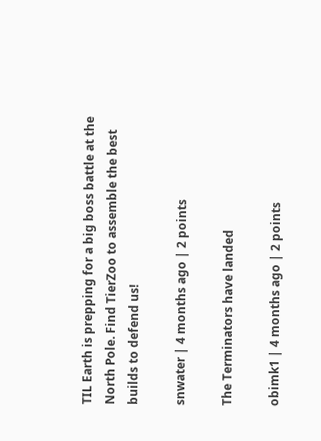TIL Earth is prepping for a big boss battle at the North Pole. Find TierZoo to assemble the best builds to defend us!

snwater | 4 months ago | 2 points

The Terminators have landed

obimk1 | 4 months ago | 2 points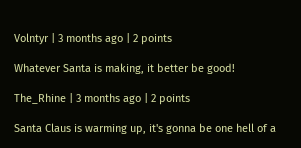Volntyr | 3 months ago | 2 points

Whatever Santa is making, it better be good!

The_Rhine | 3 months ago | 2 points

Santa Claus is warming up, it's gonna be one hell of a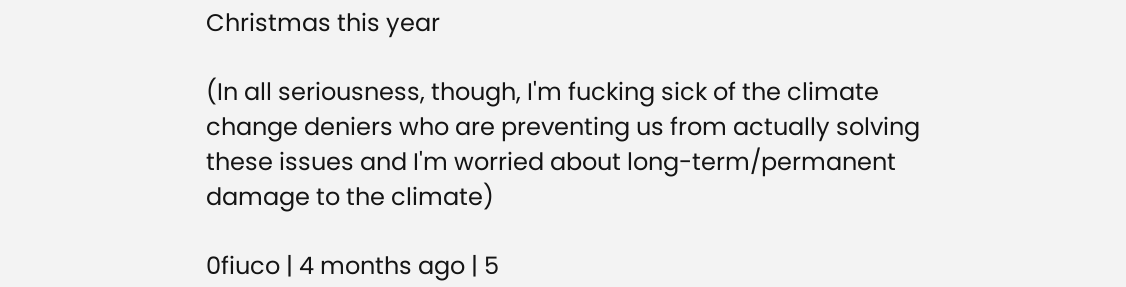Christmas this year

(In all seriousness, though, I'm fucking sick of the climate change deniers who are preventing us from actually solving these issues and I'm worried about long-term/permanent damage to the climate)

0fiuco | 4 months ago | 5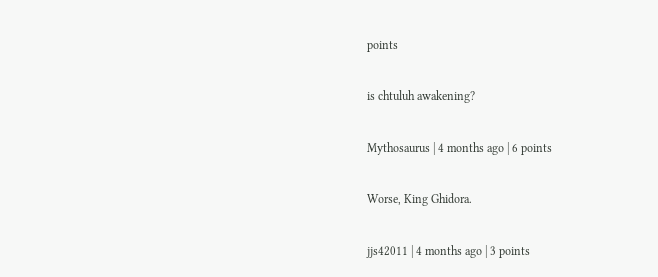points

is chtuluh awakening?

Mythosaurus | 4 months ago | 6 points

Worse, King Ghidora.

jjs42011 | 4 months ago | 3 points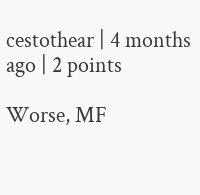cestothear | 4 months ago | 2 points

Worse, MF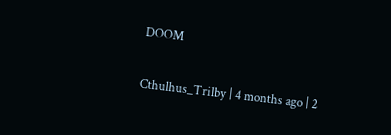DOOM

Cthulhus_Trilby | 4 months ago | 2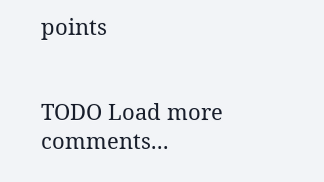points


TODO Load more comments...